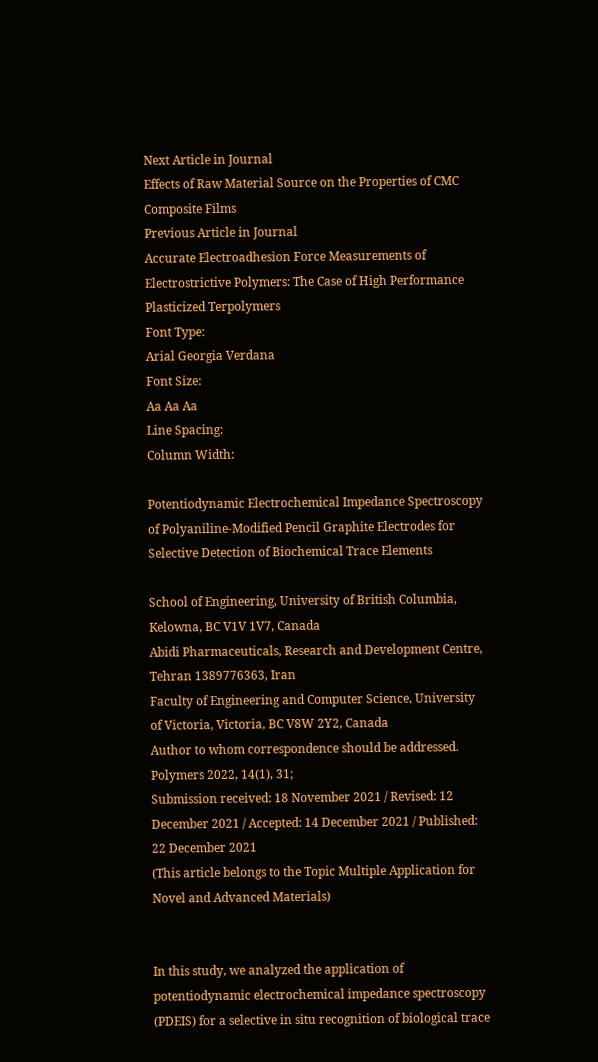Next Article in Journal
Effects of Raw Material Source on the Properties of CMC Composite Films
Previous Article in Journal
Accurate Electroadhesion Force Measurements of Electrostrictive Polymers: The Case of High Performance Plasticized Terpolymers
Font Type:
Arial Georgia Verdana
Font Size:
Aa Aa Aa
Line Spacing:
Column Width:

Potentiodynamic Electrochemical Impedance Spectroscopy of Polyaniline-Modified Pencil Graphite Electrodes for Selective Detection of Biochemical Trace Elements

School of Engineering, University of British Columbia, Kelowna, BC V1V 1V7, Canada
Abidi Pharmaceuticals, Research and Development Centre, Tehran 1389776363, Iran
Faculty of Engineering and Computer Science, University of Victoria, Victoria, BC V8W 2Y2, Canada
Author to whom correspondence should be addressed.
Polymers 2022, 14(1), 31;
Submission received: 18 November 2021 / Revised: 12 December 2021 / Accepted: 14 December 2021 / Published: 22 December 2021
(This article belongs to the Topic Multiple Application for Novel and Advanced Materials)


In this study, we analyzed the application of potentiodynamic electrochemical impedance spectroscopy (PDEIS) for a selective in situ recognition of biological trace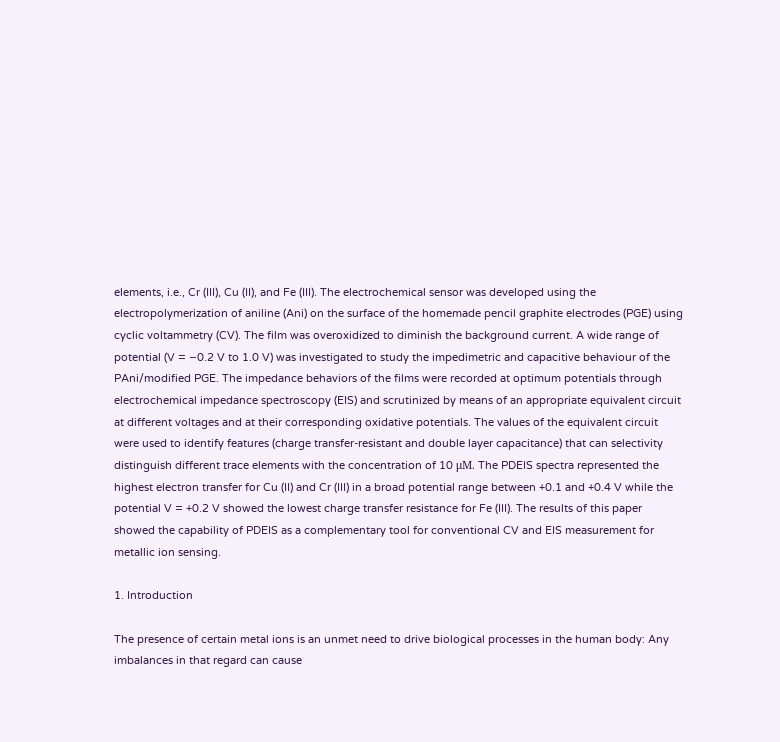elements, i.e., Cr (III), Cu (II), and Fe (III). The electrochemical sensor was developed using the electropolymerization of aniline (Ani) on the surface of the homemade pencil graphite electrodes (PGE) using cyclic voltammetry (CV). The film was overoxidized to diminish the background current. A wide range of potential (V = −0.2 V to 1.0 V) was investigated to study the impedimetric and capacitive behaviour of the PAni/modified PGE. The impedance behaviors of the films were recorded at optimum potentials through electrochemical impedance spectroscopy (EIS) and scrutinized by means of an appropriate equivalent circuit at different voltages and at their corresponding oxidative potentials. The values of the equivalent circuit were used to identify features (charge transfer-resistant and double layer capacitance) that can selectivity distinguish different trace elements with the concentration of 10 μM. The PDEIS spectra represented the highest electron transfer for Cu (II) and Cr (III) in a broad potential range between +0.1 and +0.4 V while the potential V = +0.2 V showed the lowest charge transfer resistance for Fe (III). The results of this paper showed the capability of PDEIS as a complementary tool for conventional CV and EIS measurement for metallic ion sensing.

1. Introduction

The presence of certain metal ions is an unmet need to drive biological processes in the human body: Any imbalances in that regard can cause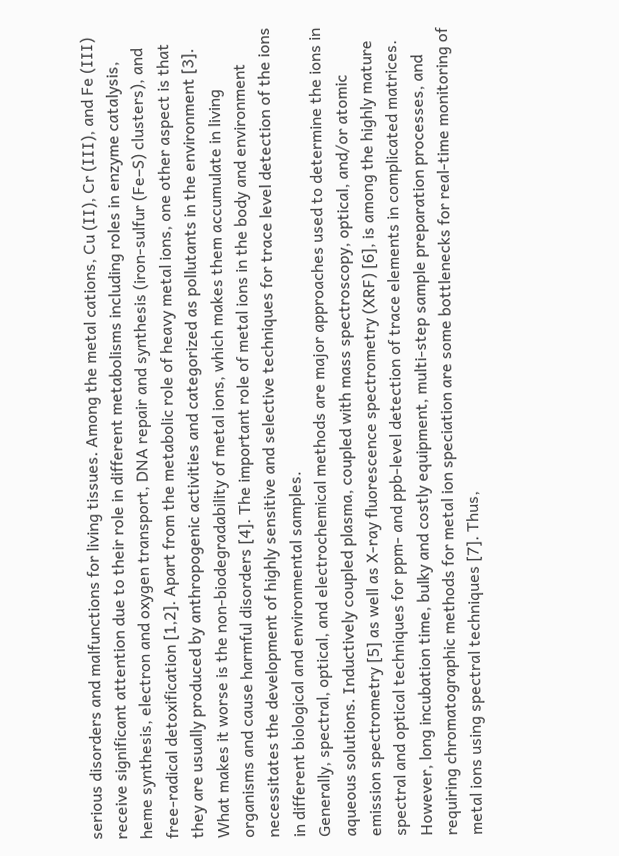serious disorders and malfunctions for living tissues. Among the metal cations, Cu (II), Cr (III), and Fe (III) receive significant attention due to their role in different metabolisms including roles in enzyme catalysis, heme synthesis, electron and oxygen transport, DNA repair and synthesis (iron-sulfur (Fe–S) clusters), and free-radical detoxification [1,2]. Apart from the metabolic role of heavy metal ions, one other aspect is that they are usually produced by anthropogenic activities and categorized as pollutants in the environment [3]. What makes it worse is the non-biodegradability of metal ions, which makes them accumulate in living organisms and cause harmful disorders [4]. The important role of metal ions in the body and environment necessitates the development of highly sensitive and selective techniques for trace level detection of the ions in different biological and environmental samples.
Generally, spectral, optical, and electrochemical methods are major approaches used to determine the ions in aqueous solutions. Inductively coupled plasma, coupled with mass spectroscopy, optical, and/or atomic emission spectrometry [5] as well as X-ray fluorescence spectrometry (XRF) [6], is among the highly mature spectral and optical techniques for ppm- and ppb-level detection of trace elements in complicated matrices. However, long incubation time, bulky and costly equipment, multi-step sample preparation processes, and requiring chromatographic methods for metal ion speciation are some bottlenecks for real-time monitoring of metal ions using spectral techniques [7]. Thus,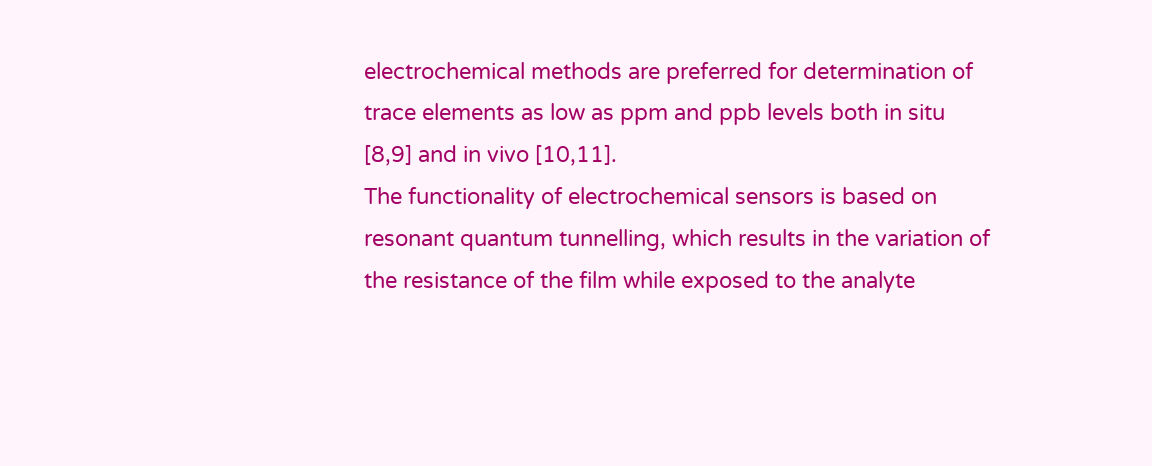electrochemical methods are preferred for determination of trace elements as low as ppm and ppb levels both in situ [8,9] and in vivo [10,11].
The functionality of electrochemical sensors is based on resonant quantum tunnelling, which results in the variation of the resistance of the film while exposed to the analyte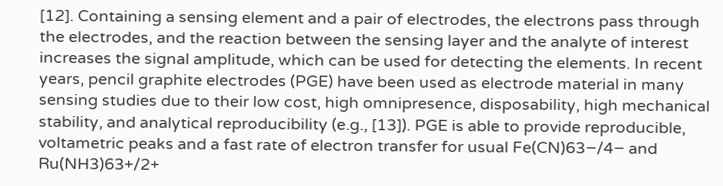[12]. Containing a sensing element and a pair of electrodes, the electrons pass through the electrodes, and the reaction between the sensing layer and the analyte of interest increases the signal amplitude, which can be used for detecting the elements. In recent years, pencil graphite electrodes (PGE) have been used as electrode material in many sensing studies due to their low cost, high omnipresence, disposability, high mechanical stability, and analytical reproducibility (e.g., [13]). PGE is able to provide reproducible, voltametric peaks and a fast rate of electron transfer for usual Fe(CN)63−/4− and Ru(NH3)63+/2+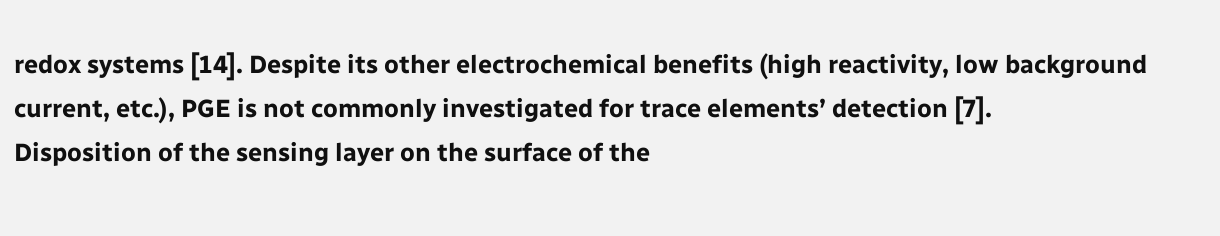redox systems [14]. Despite its other electrochemical benefits (high reactivity, low background current, etc.), PGE is not commonly investigated for trace elements’ detection [7].
Disposition of the sensing layer on the surface of the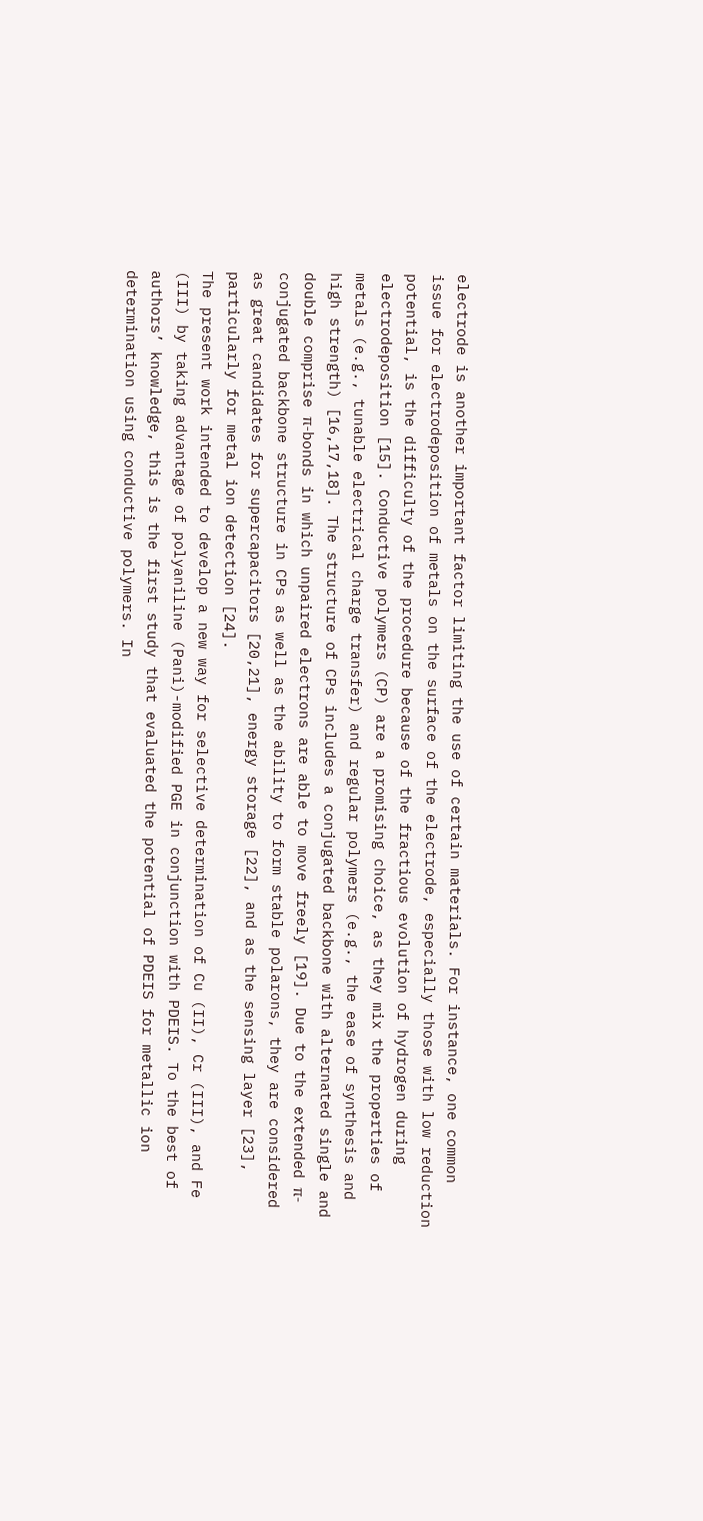electrode is another important factor limiting the use of certain materials. For instance, one common issue for electrodeposition of metals on the surface of the electrode, especially those with low reduction potential, is the difficulty of the procedure because of the fractious evolution of hydrogen during electrodeposition [15]. Conductive polymers (CP) are a promising choice, as they mix the properties of metals (e.g., tunable electrical charge transfer) and regular polymers (e.g., the ease of synthesis and high strength) [16,17,18]. The structure of CPs includes a conjugated backbone with alternated single and double comprise π-bonds in which unpaired electrons are able to move freely [19]. Due to the extended π-conjugated backbone structure in CPs as well as the ability to form stable polarons, they are considered as great candidates for supercapacitors [20,21], energy storage [22], and as the sensing layer [23], particularly for metal ion detection [24].
The present work intended to develop a new way for selective determination of Cu (II), Cr (III), and Fe (III) by taking advantage of polyaniline (Pani)-modified PGE in conjunction with PDEIS. To the best of authors’ knowledge, this is the first study that evaluated the potential of PDEIS for metallic ion determination using conductive polymers. In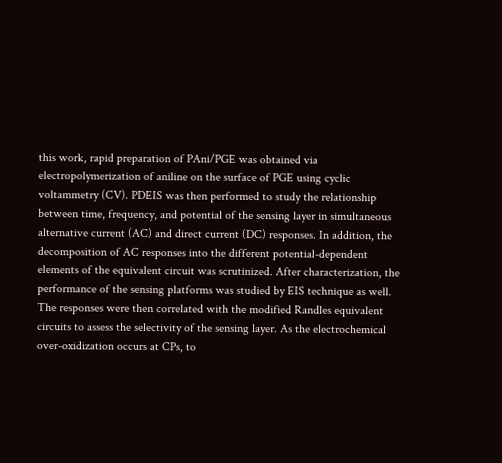this work, rapid preparation of PAni/PGE was obtained via electropolymerization of aniline on the surface of PGE using cyclic voltammetry (CV). PDEIS was then performed to study the relationship between time, frequency, and potential of the sensing layer in simultaneous alternative current (AC) and direct current (DC) responses. In addition, the decomposition of AC responses into the different potential-dependent elements of the equivalent circuit was scrutinized. After characterization, the performance of the sensing platforms was studied by EIS technique as well. The responses were then correlated with the modified Randles equivalent circuits to assess the selectivity of the sensing layer. As the electrochemical over-oxidization occurs at CPs, to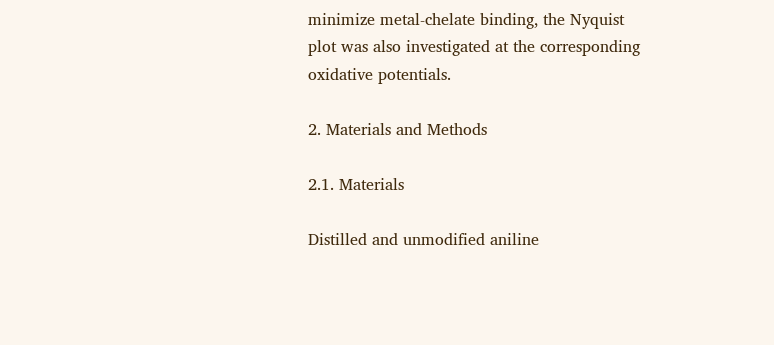minimize metal-chelate binding, the Nyquist plot was also investigated at the corresponding oxidative potentials.

2. Materials and Methods

2.1. Materials

Distilled and unmodified aniline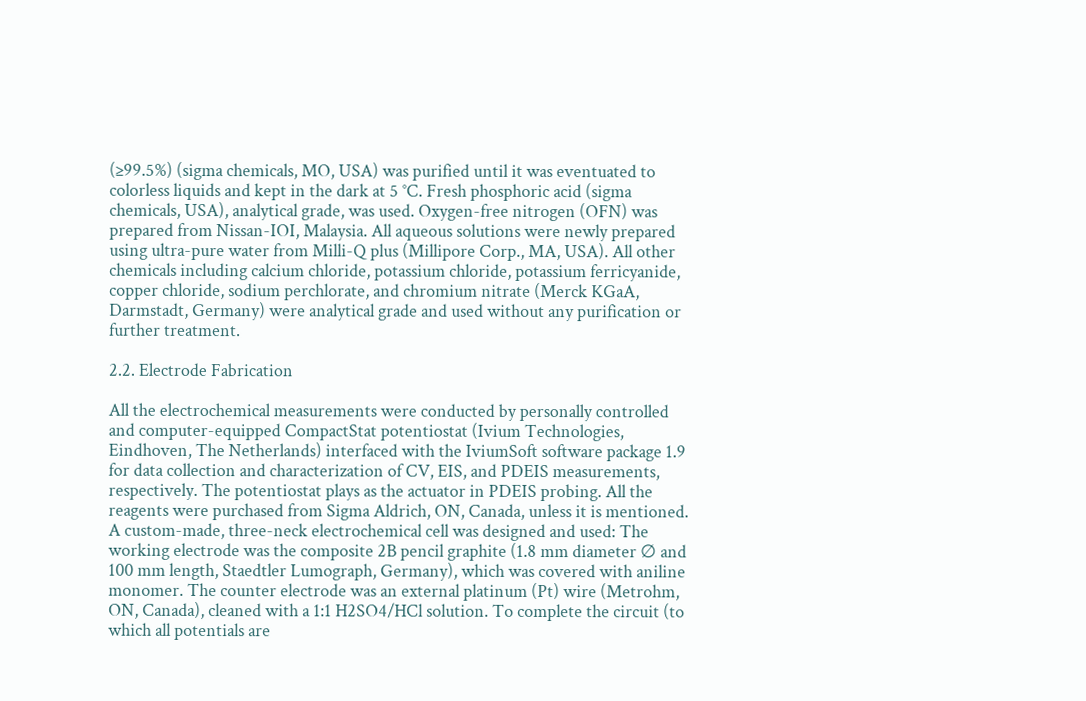(≥99.5%) (sigma chemicals, MO, USA) was purified until it was eventuated to colorless liquids and kept in the dark at 5 °C. Fresh phosphoric acid (sigma chemicals, USA), analytical grade, was used. Oxygen-free nitrogen (OFN) was prepared from Nissan-IOI, Malaysia. All aqueous solutions were newly prepared using ultra-pure water from Milli-Q plus (Millipore Corp., MA, USA). All other chemicals including calcium chloride, potassium chloride, potassium ferricyanide, copper chloride, sodium perchlorate, and chromium nitrate (Merck KGaA, Darmstadt, Germany) were analytical grade and used without any purification or further treatment.

2.2. Electrode Fabrication

All the electrochemical measurements were conducted by personally controlled and computer-equipped CompactStat potentiostat (Ivium Technologies, Eindhoven, The Netherlands) interfaced with the IviumSoft software package 1.9 for data collection and characterization of CV, EIS, and PDEIS measurements, respectively. The potentiostat plays as the actuator in PDEIS probing. All the reagents were purchased from Sigma Aldrich, ON, Canada, unless it is mentioned. A custom-made, three-neck electrochemical cell was designed and used: The working electrode was the composite 2B pencil graphite (1.8 mm diameter ∅ and 100 mm length, Staedtler Lumograph, Germany), which was covered with aniline monomer. The counter electrode was an external platinum (Pt) wire (Metrohm, ON, Canada), cleaned with a 1:1 H2SO4/HCl solution. To complete the circuit (to which all potentials are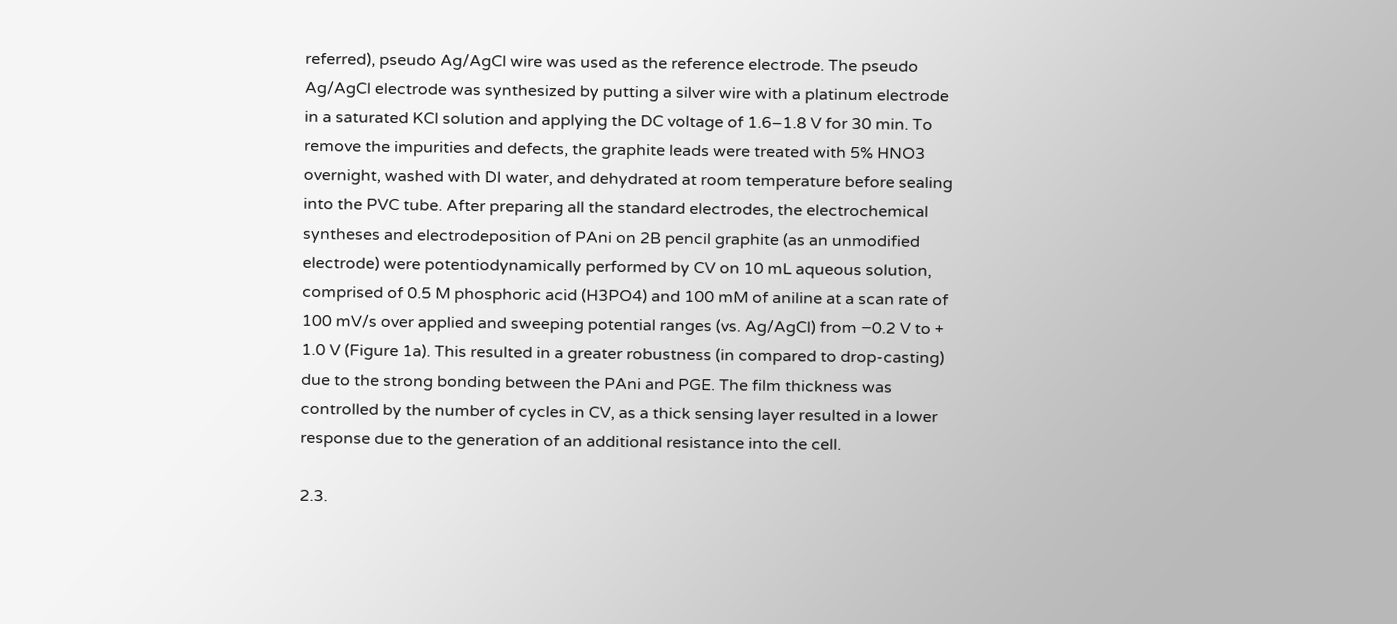referred), pseudo Ag/AgCl wire was used as the reference electrode. The pseudo Ag/AgCl electrode was synthesized by putting a silver wire with a platinum electrode in a saturated KCl solution and applying the DC voltage of 1.6–1.8 V for 30 min. To remove the impurities and defects, the graphite leads were treated with 5% HNO3 overnight, washed with DI water, and dehydrated at room temperature before sealing into the PVC tube. After preparing all the standard electrodes, the electrochemical syntheses and electrodeposition of PAni on 2B pencil graphite (as an unmodified electrode) were potentiodynamically performed by CV on 10 mL aqueous solution, comprised of 0.5 M phosphoric acid (H3PO4) and 100 mM of aniline at a scan rate of 100 mV/s over applied and sweeping potential ranges (vs. Ag/AgCl) from −0.2 V to + 1.0 V (Figure 1a). This resulted in a greater robustness (in compared to drop-casting) due to the strong bonding between the PAni and PGE. The film thickness was controlled by the number of cycles in CV, as a thick sensing layer resulted in a lower response due to the generation of an additional resistance into the cell.

2.3.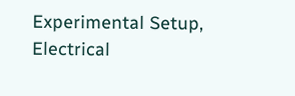Experimental Setup, Electrical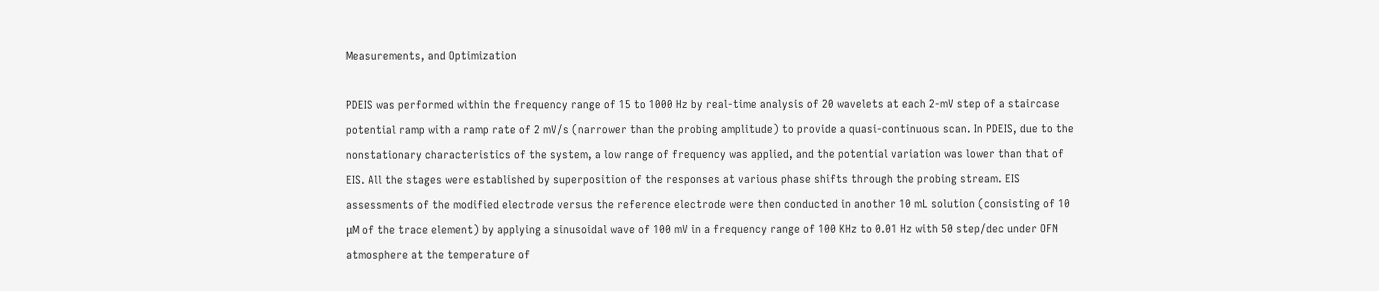Measurements, and Optimization

PDEIS was performed within the frequency range of 15 to 1000 Hz by real-time analysis of 20 wavelets at each 2-mV step of a staircase potential ramp with a ramp rate of 2 mV/s (narrower than the probing amplitude) to provide a quasi-continuous scan. In PDEIS, due to the nonstationary characteristics of the system, a low range of frequency was applied, and the potential variation was lower than that of EIS. All the stages were established by superposition of the responses at various phase shifts through the probing stream. EIS assessments of the modified electrode versus the reference electrode were then conducted in another 10 mL solution (consisting of 10 μM of the trace element) by applying a sinusoidal wave of 100 mV in a frequency range of 100 KHz to 0.01 Hz with 50 step/dec under OFN atmosphere at the temperature of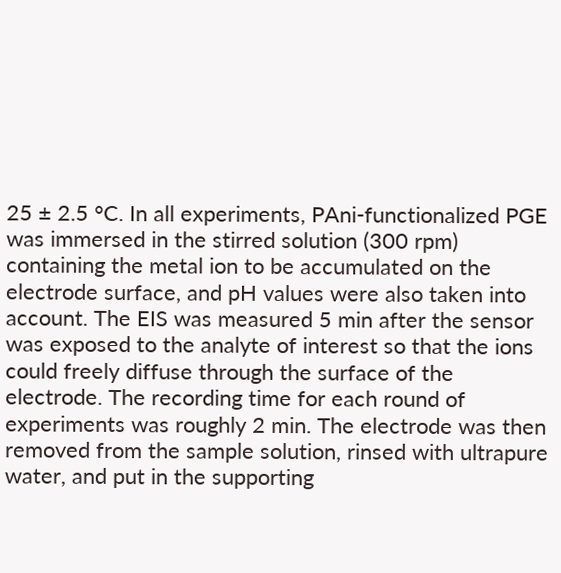25 ± 2.5 °C. In all experiments, PAni-functionalized PGE was immersed in the stirred solution (300 rpm) containing the metal ion to be accumulated on the electrode surface, and pH values were also taken into account. The EIS was measured 5 min after the sensor was exposed to the analyte of interest so that the ions could freely diffuse through the surface of the electrode. The recording time for each round of experiments was roughly 2 min. The electrode was then removed from the sample solution, rinsed with ultrapure water, and put in the supporting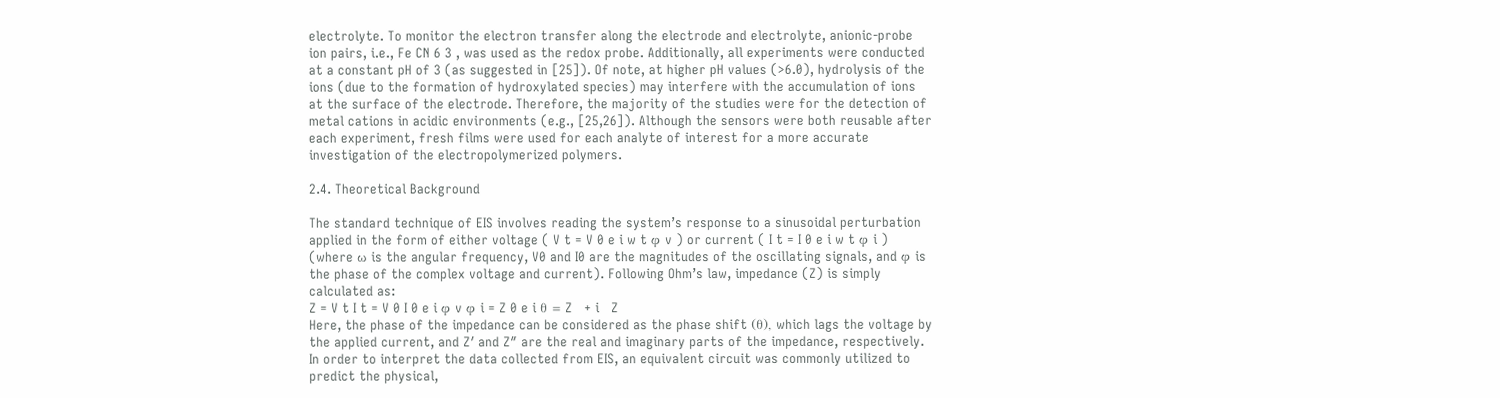electrolyte. To monitor the electron transfer along the electrode and electrolyte, anionic-probe ion pairs, i.e., Fe CN 6 3 , was used as the redox probe. Additionally, all experiments were conducted at a constant pH of 3 (as suggested in [25]). Of note, at higher pH values (>6.0), hydrolysis of the ions (due to the formation of hydroxylated species) may interfere with the accumulation of ions at the surface of the electrode. Therefore, the majority of the studies were for the detection of metal cations in acidic environments (e.g., [25,26]). Although the sensors were both reusable after each experiment, fresh films were used for each analyte of interest for a more accurate investigation of the electropolymerized polymers.

2.4. Theoretical Background

The standard technique of EIS involves reading the system’s response to a sinusoidal perturbation applied in the form of either voltage ( V t = V 0 e i w t φ v ) or current ( I t = I 0 e i w t φ i ) (where ω is the angular frequency, V0 and I0 are the magnitudes of the oscillating signals, and φ is the phase of the complex voltage and current). Following Ohm’s law, impedance (Z) is simply calculated as:
Z = V t I t = V 0 I 0 e i φ v φ i = Z 0 e i θ = Z   + i   Z
Here, the phase of the impedance can be considered as the phase shift (θ), which lags the voltage by the applied current, and Z′ and Z″ are the real and imaginary parts of the impedance, respectively. In order to interpret the data collected from EIS, an equivalent circuit was commonly utilized to predict the physical,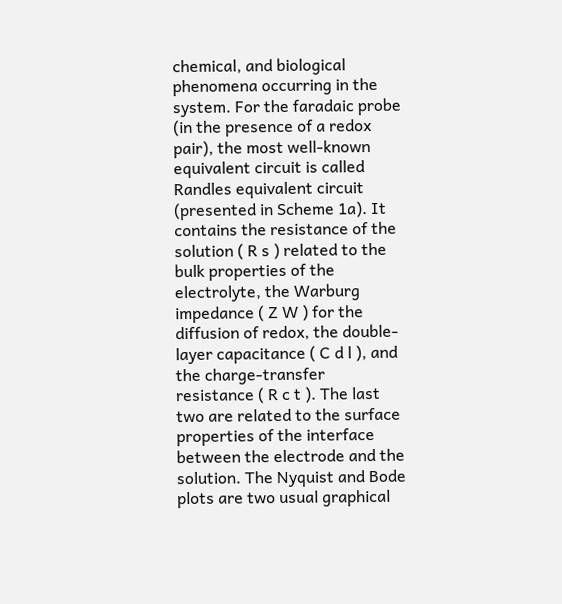chemical, and biological phenomena occurring in the system. For the faradaic probe (in the presence of a redox pair), the most well-known equivalent circuit is called Randles equivalent circuit (presented in Scheme 1a). It contains the resistance of the solution ( R s ) related to the bulk properties of the electrolyte, the Warburg impedance ( Z W ) for the diffusion of redox, the double-layer capacitance ( C d l ), and the charge-transfer resistance ( R c t ). The last two are related to the surface properties of the interface between the electrode and the solution. The Nyquist and Bode plots are two usual graphical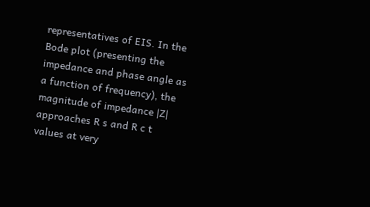representatives of EIS. In the Bode plot (presenting the impedance and phase angle as a function of frequency), the magnitude of impedance |Z| approaches R s and R c t values at very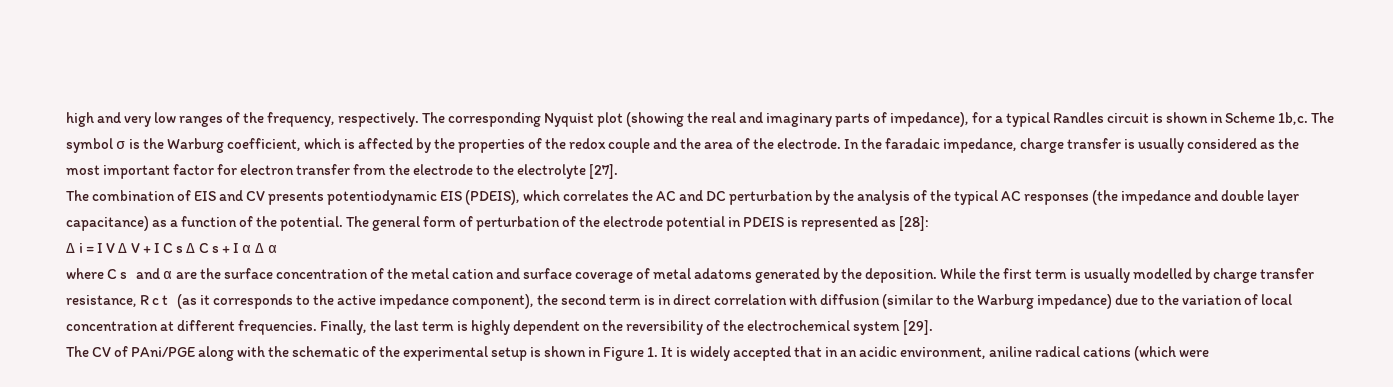high and very low ranges of the frequency, respectively. The corresponding Nyquist plot (showing the real and imaginary parts of impedance), for a typical Randles circuit is shown in Scheme 1b,c. The symbol σ is the Warburg coefficient, which is affected by the properties of the redox couple and the area of the electrode. In the faradaic impedance, charge transfer is usually considered as the most important factor for electron transfer from the electrode to the electrolyte [27].
The combination of EIS and CV presents potentiodynamic EIS (PDEIS), which correlates the AC and DC perturbation by the analysis of the typical AC responses (the impedance and double layer capacitance) as a function of the potential. The general form of perturbation of the electrode potential in PDEIS is represented as [28]:
Δ i = I V Δ V + I C s Δ C s + I α Δ α
where C s   and α are the surface concentration of the metal cation and surface coverage of metal adatoms generated by the deposition. While the first term is usually modelled by charge transfer resistance, R c t   (as it corresponds to the active impedance component), the second term is in direct correlation with diffusion (similar to the Warburg impedance) due to the variation of local concentration at different frequencies. Finally, the last term is highly dependent on the reversibility of the electrochemical system [29].
The CV of PAni/PGE along with the schematic of the experimental setup is shown in Figure 1. It is widely accepted that in an acidic environment, aniline radical cations (which were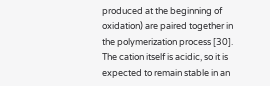produced at the beginning of oxidation) are paired together in the polymerization process [30]. The cation itself is acidic, so it is expected to remain stable in an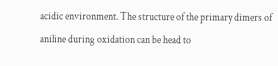acidic environment. The structure of the primary dimers of aniline during oxidation can be head to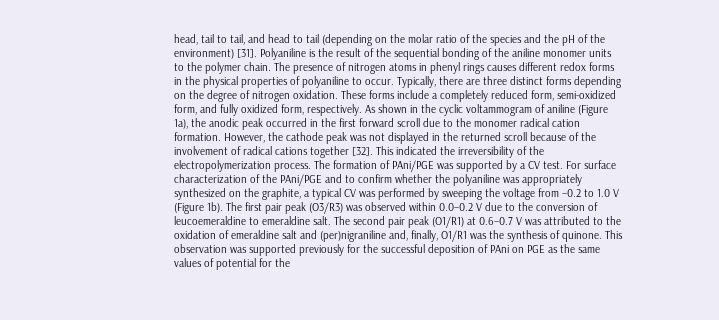head, tail to tail, and head to tail (depending on the molar ratio of the species and the pH of the environment) [31]. Polyaniline is the result of the sequential bonding of the aniline monomer units to the polymer chain. The presence of nitrogen atoms in phenyl rings causes different redox forms in the physical properties of polyaniline to occur. Typically, there are three distinct forms depending on the degree of nitrogen oxidation. These forms include a completely reduced form, semi-oxidized form, and fully oxidized form, respectively. As shown in the cyclic voltammogram of aniline (Figure 1a), the anodic peak occurred in the first forward scroll due to the monomer radical cation formation. However, the cathode peak was not displayed in the returned scroll because of the involvement of radical cations together [32]. This indicated the irreversibility of the electropolymerization process. The formation of PAni/PGE was supported by a CV test. For surface characterization of the PAni/PGE and to confirm whether the polyaniline was appropriately synthesized on the graphite, a typical CV was performed by sweeping the voltage from –0.2 to 1.0 V (Figure 1b). The first pair peak (O3/R3) was observed within 0.0–0.2 V due to the conversion of leucoemeraldine to emeraldine salt. The second pair peak (O1/R1) at 0.6–0.7 V was attributed to the oxidation of emeraldine salt and (per)nigraniline and, finally, O1/R1 was the synthesis of quinone. This observation was supported previously for the successful deposition of PAni on PGE as the same values of potential for the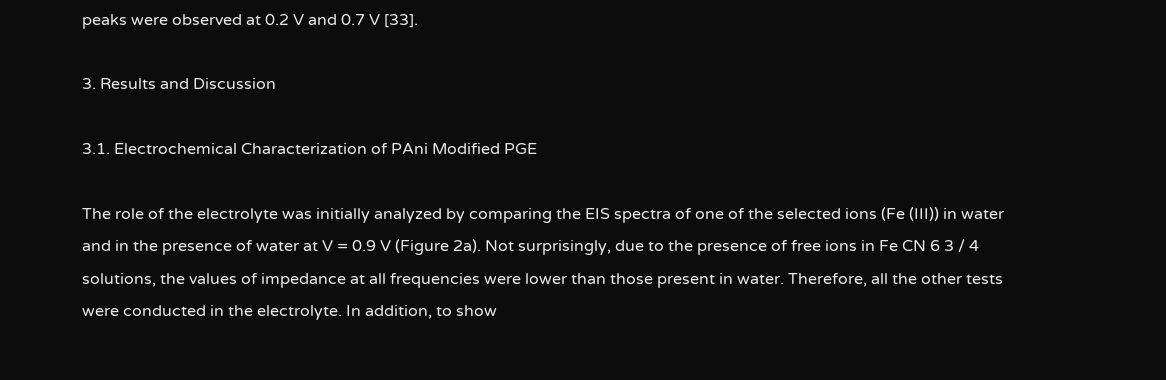peaks were observed at 0.2 V and 0.7 V [33].

3. Results and Discussion

3.1. Electrochemical Characterization of PAni Modified PGE

The role of the electrolyte was initially analyzed by comparing the EIS spectra of one of the selected ions (Fe (III)) in water and in the presence of water at V = 0.9 V (Figure 2a). Not surprisingly, due to the presence of free ions in Fe CN 6 3 / 4 solutions, the values of impedance at all frequencies were lower than those present in water. Therefore, all the other tests were conducted in the electrolyte. In addition, to show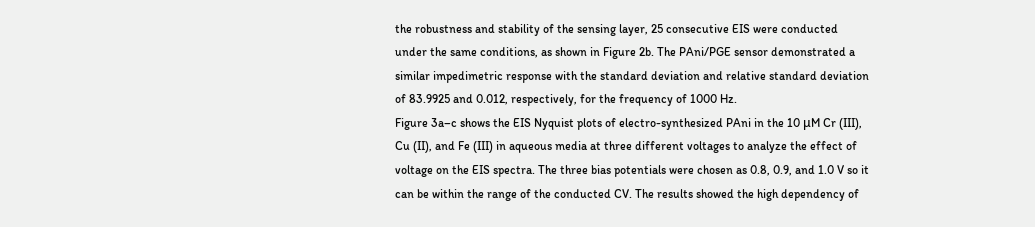the robustness and stability of the sensing layer, 25 consecutive EIS were conducted under the same conditions, as shown in Figure 2b. The PAni/PGE sensor demonstrated a similar impedimetric response with the standard deviation and relative standard deviation of 83.9925 and 0.012, respectively, for the frequency of 1000 Hz.
Figure 3a–c shows the EIS Nyquist plots of electro-synthesized PAni in the 10 μM Cr (III), Cu (II), and Fe (III) in aqueous media at three different voltages to analyze the effect of voltage on the EIS spectra. The three bias potentials were chosen as 0.8, 0.9, and 1.0 V so it can be within the range of the conducted CV. The results showed the high dependency of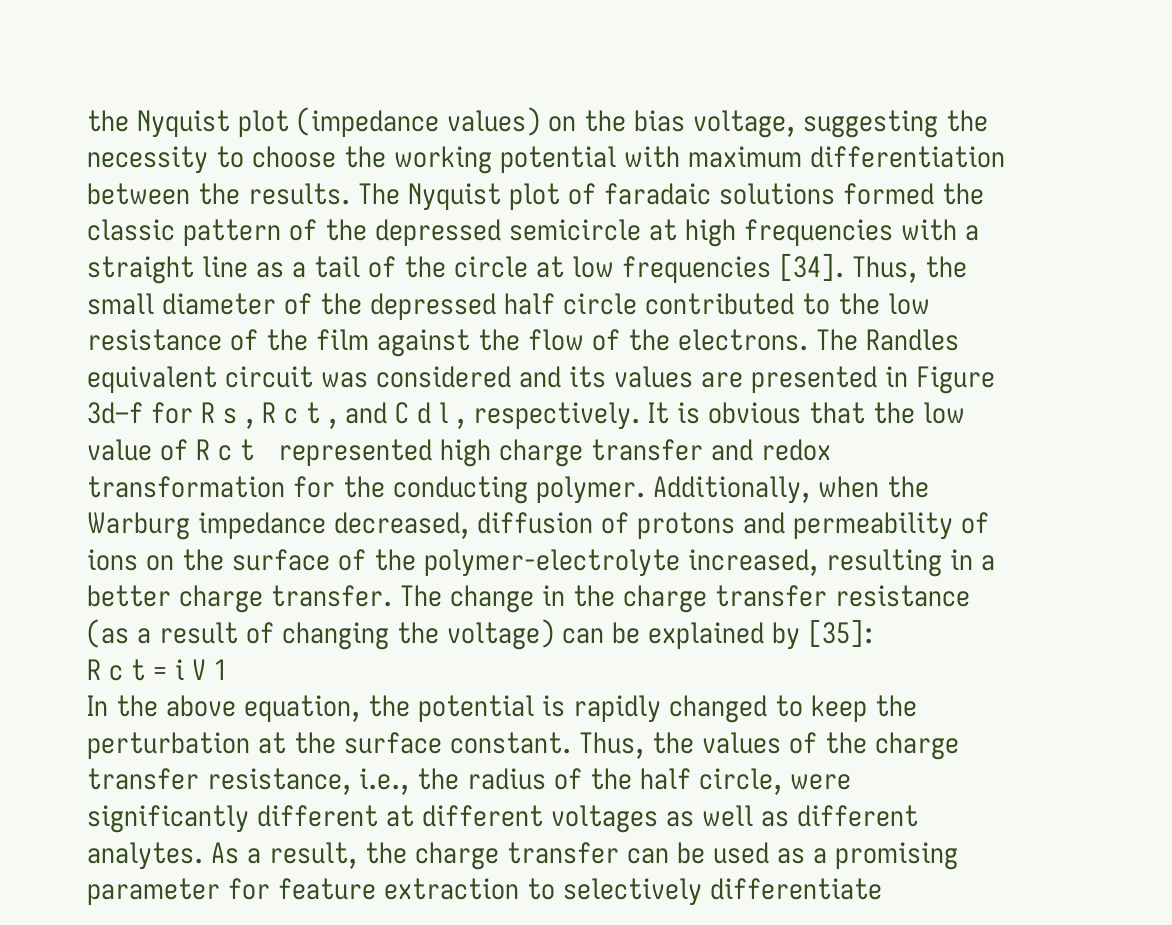the Nyquist plot (impedance values) on the bias voltage, suggesting the necessity to choose the working potential with maximum differentiation between the results. The Nyquist plot of faradaic solutions formed the classic pattern of the depressed semicircle at high frequencies with a straight line as a tail of the circle at low frequencies [34]. Thus, the small diameter of the depressed half circle contributed to the low resistance of the film against the flow of the electrons. The Randles equivalent circuit was considered and its values are presented in Figure 3d–f for R s , R c t , and C d l , respectively. It is obvious that the low value of R c t   represented high charge transfer and redox transformation for the conducting polymer. Additionally, when the Warburg impedance decreased, diffusion of protons and permeability of ions on the surface of the polymer-electrolyte increased, resulting in a better charge transfer. The change in the charge transfer resistance (as a result of changing the voltage) can be explained by [35]:
R c t = i V 1
In the above equation, the potential is rapidly changed to keep the perturbation at the surface constant. Thus, the values of the charge transfer resistance, i.e., the radius of the half circle, were significantly different at different voltages as well as different analytes. As a result, the charge transfer can be used as a promising parameter for feature extraction to selectively differentiate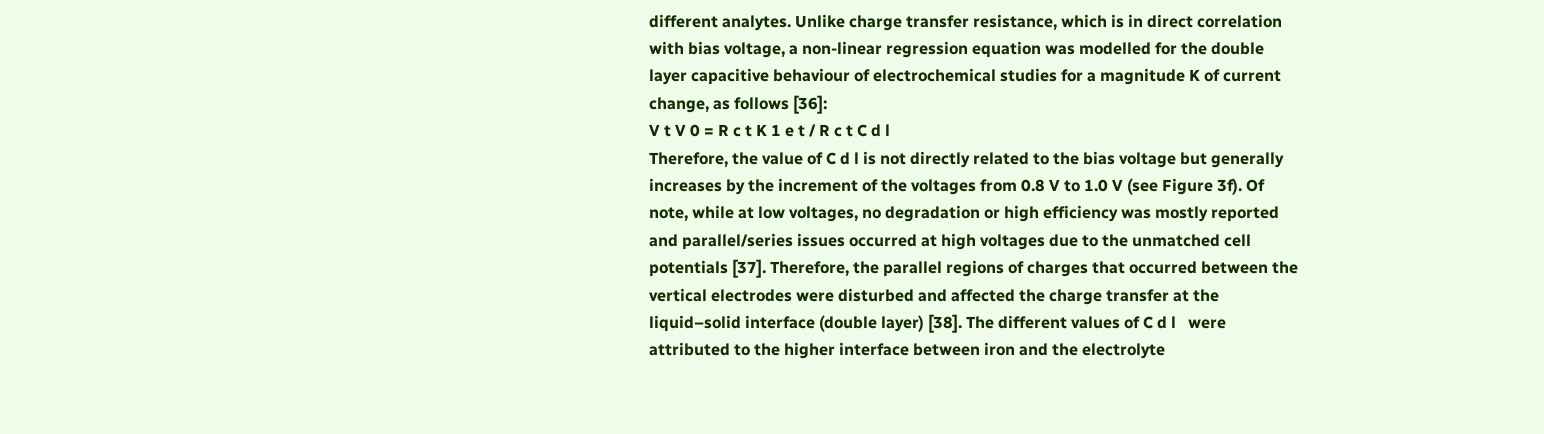different analytes. Unlike charge transfer resistance, which is in direct correlation with bias voltage, a non-linear regression equation was modelled for the double layer capacitive behaviour of electrochemical studies for a magnitude K of current change, as follows [36]:
V t V 0 = R c t K 1 e t / R c t C d l
Therefore, the value of C d l is not directly related to the bias voltage but generally increases by the increment of the voltages from 0.8 V to 1.0 V (see Figure 3f). Of note, while at low voltages, no degradation or high efficiency was mostly reported and parallel/series issues occurred at high voltages due to the unmatched cell potentials [37]. Therefore, the parallel regions of charges that occurred between the vertical electrodes were disturbed and affected the charge transfer at the liquid–solid interface (double layer) [38]. The different values of C d l   were attributed to the higher interface between iron and the electrolyte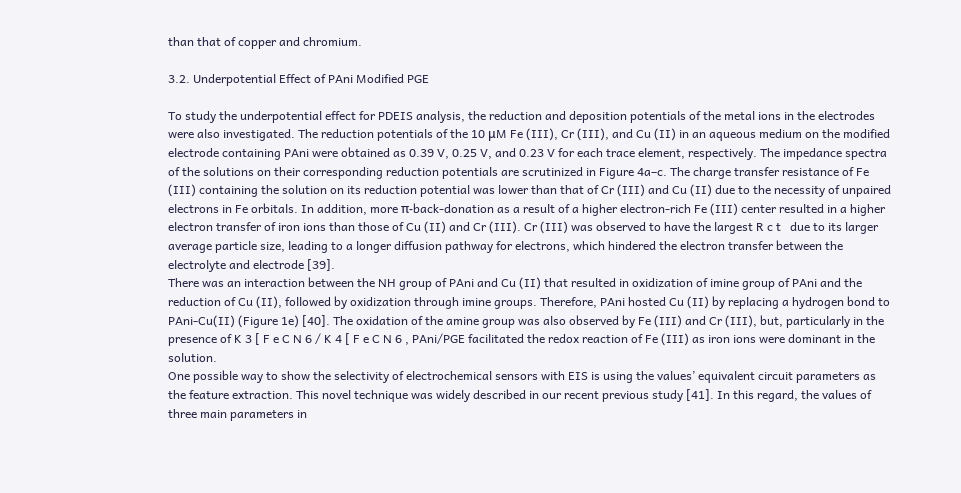than that of copper and chromium.

3.2. Underpotential Effect of PAni Modified PGE

To study the underpotential effect for PDEIS analysis, the reduction and deposition potentials of the metal ions in the electrodes were also investigated. The reduction potentials of the 10 μM Fe (III), Cr (III), and Cu (II) in an aqueous medium on the modified electrode containing PAni were obtained as 0.39 V, 0.25 V, and 0.23 V for each trace element, respectively. The impedance spectra of the solutions on their corresponding reduction potentials are scrutinized in Figure 4a–c. The charge transfer resistance of Fe (III) containing the solution on its reduction potential was lower than that of Cr (III) and Cu (II) due to the necessity of unpaired electrons in Fe orbitals. In addition, more π-back-donation as a result of a higher electron-rich Fe (III) center resulted in a higher electron transfer of iron ions than those of Cu (II) and Cr (III). Cr (III) was observed to have the largest R c t   due to its larger average particle size, leading to a longer diffusion pathway for electrons, which hindered the electron transfer between the electrolyte and electrode [39].
There was an interaction between the NH group of PAni and Cu (II) that resulted in oxidization of imine group of PAni and the reduction of Cu (II), followed by oxidization through imine groups. Therefore, PAni hosted Cu (II) by replacing a hydrogen bond to PAni-Cu(II) (Figure 1e) [40]. The oxidation of the amine group was also observed by Fe (III) and Cr (III), but, particularly in the presence of K 3 [ F e C N 6 / K 4 [ F e C N 6 , PAni/PGE facilitated the redox reaction of Fe (III) as iron ions were dominant in the solution.
One possible way to show the selectivity of electrochemical sensors with EIS is using the values’ equivalent circuit parameters as the feature extraction. This novel technique was widely described in our recent previous study [41]. In this regard, the values of three main parameters in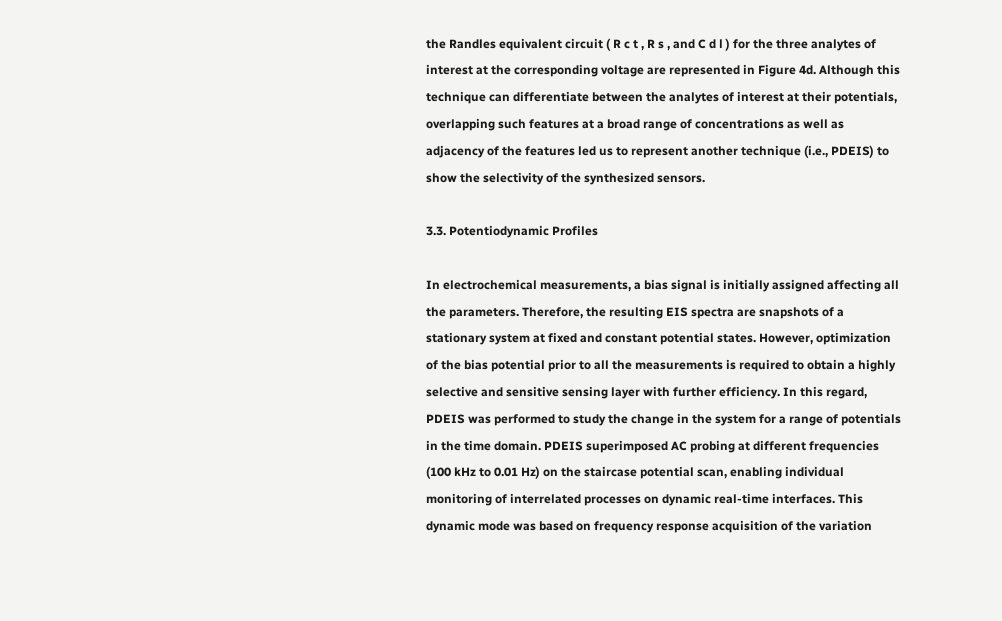the Randles equivalent circuit ( R c t , R s , and C d l ) for the three analytes of interest at the corresponding voltage are represented in Figure 4d. Although this technique can differentiate between the analytes of interest at their potentials, overlapping such features at a broad range of concentrations as well as adjacency of the features led us to represent another technique (i.e., PDEIS) to show the selectivity of the synthesized sensors.

3.3. Potentiodynamic Profiles

In electrochemical measurements, a bias signal is initially assigned affecting all the parameters. Therefore, the resulting EIS spectra are snapshots of a stationary system at fixed and constant potential states. However, optimization of the bias potential prior to all the measurements is required to obtain a highly selective and sensitive sensing layer with further efficiency. In this regard, PDEIS was performed to study the change in the system for a range of potentials in the time domain. PDEIS superimposed AC probing at different frequencies (100 kHz to 0.01 Hz) on the staircase potential scan, enabling individual monitoring of interrelated processes on dynamic real-time interfaces. This dynamic mode was based on frequency response acquisition of the variation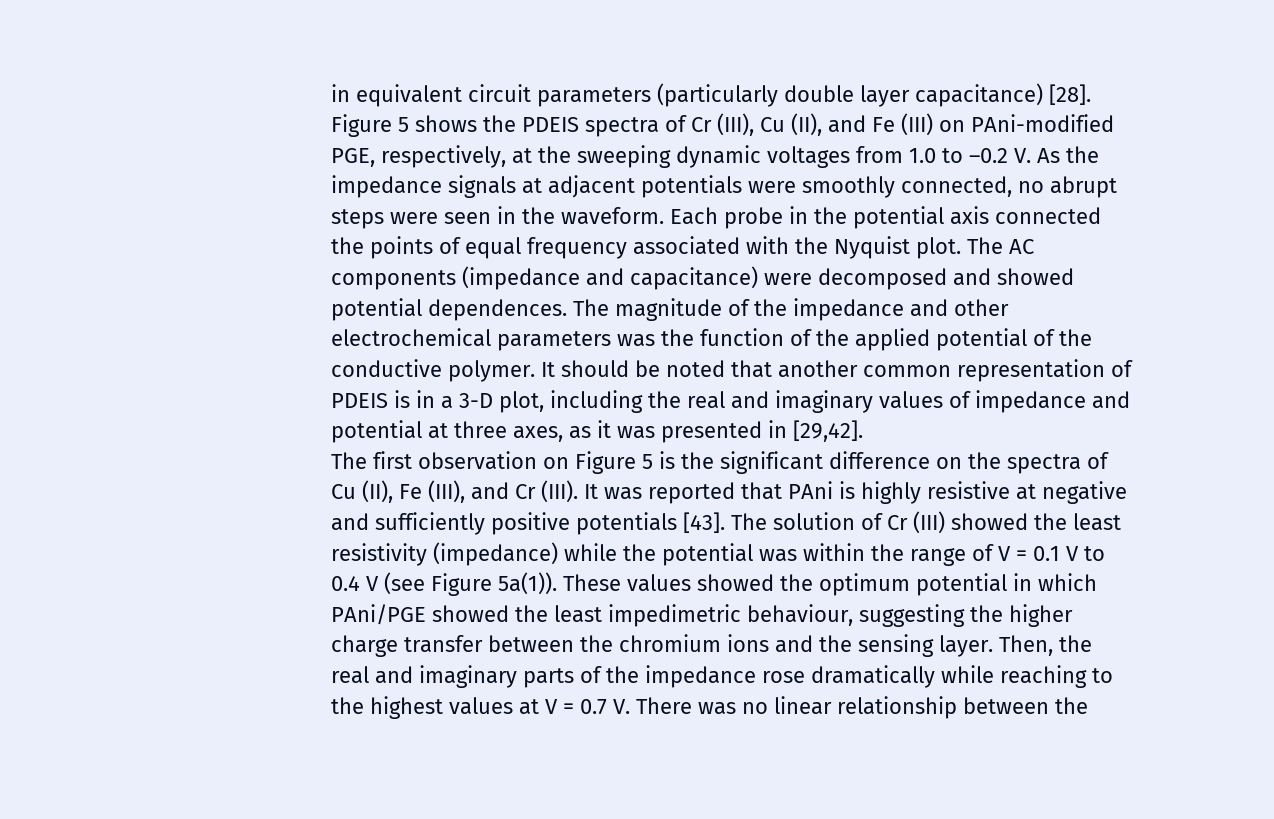in equivalent circuit parameters (particularly double layer capacitance) [28]. Figure 5 shows the PDEIS spectra of Cr (III), Cu (II), and Fe (III) on PAni-modified PGE, respectively, at the sweeping dynamic voltages from 1.0 to –0.2 V. As the impedance signals at adjacent potentials were smoothly connected, no abrupt steps were seen in the waveform. Each probe in the potential axis connected the points of equal frequency associated with the Nyquist plot. The AC components (impedance and capacitance) were decomposed and showed potential dependences. The magnitude of the impedance and other electrochemical parameters was the function of the applied potential of the conductive polymer. It should be noted that another common representation of PDEIS is in a 3-D plot, including the real and imaginary values of impedance and potential at three axes, as it was presented in [29,42].
The first observation on Figure 5 is the significant difference on the spectra of Cu (II), Fe (III), and Cr (III). It was reported that PAni is highly resistive at negative and sufficiently positive potentials [43]. The solution of Cr (III) showed the least resistivity (impedance) while the potential was within the range of V = 0.1 V to 0.4 V (see Figure 5a(1)). These values showed the optimum potential in which PAni/PGE showed the least impedimetric behaviour, suggesting the higher charge transfer between the chromium ions and the sensing layer. Then, the real and imaginary parts of the impedance rose dramatically while reaching to the highest values at V = 0.7 V. There was no linear relationship between the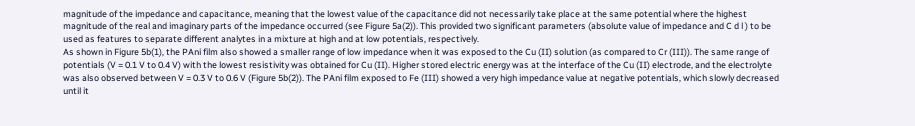magnitude of the impedance and capacitance, meaning that the lowest value of the capacitance did not necessarily take place at the same potential where the highest magnitude of the real and imaginary parts of the impedance occurred (see Figure 5a(2)). This provided two significant parameters (absolute value of impedance and C d l ) to be used as features to separate different analytes in a mixture at high and at low potentials, respectively.
As shown in Figure 5b(1), the PAni film also showed a smaller range of low impedance when it was exposed to the Cu (II) solution (as compared to Cr (III)). The same range of potentials (V = 0.1 V to 0.4 V) with the lowest resistivity was obtained for Cu (II). Higher stored electric energy was at the interface of the Cu (II) electrode, and the electrolyte was also observed between V = 0.3 V to 0.6 V (Figure 5b(2)). The PAni film exposed to Fe (III) showed a very high impedance value at negative potentials, which slowly decreased until it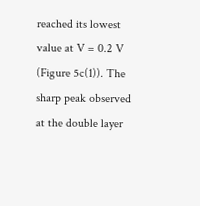reached its lowest value at V = 0.2 V (Figure 5c(1)). The sharp peak observed at the double layer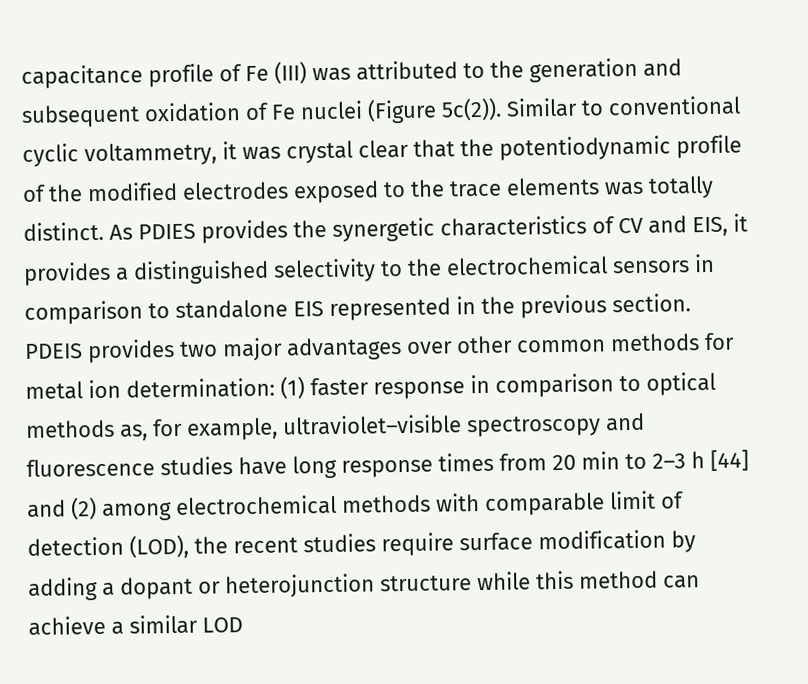capacitance profile of Fe (III) was attributed to the generation and subsequent oxidation of Fe nuclei (Figure 5c(2)). Similar to conventional cyclic voltammetry, it was crystal clear that the potentiodynamic profile of the modified electrodes exposed to the trace elements was totally distinct. As PDIES provides the synergetic characteristics of CV and EIS, it provides a distinguished selectivity to the electrochemical sensors in comparison to standalone EIS represented in the previous section.
PDEIS provides two major advantages over other common methods for metal ion determination: (1) faster response in comparison to optical methods as, for example, ultraviolet–visible spectroscopy and fluorescence studies have long response times from 20 min to 2–3 h [44] and (2) among electrochemical methods with comparable limit of detection (LOD), the recent studies require surface modification by adding a dopant or heterojunction structure while this method can achieve a similar LOD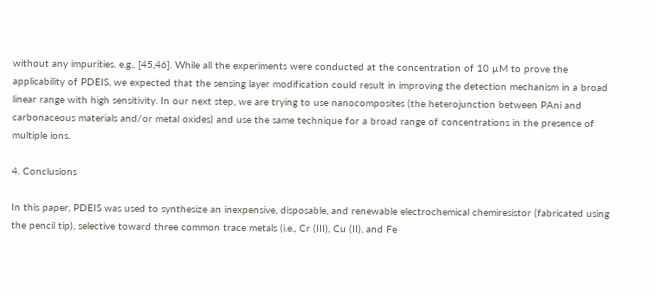without any impurities. e.g., [45,46]. While all the experiments were conducted at the concentration of 10 µM to prove the applicability of PDEIS, we expected that the sensing layer modification could result in improving the detection mechanism in a broad linear range with high sensitivity. In our next step, we are trying to use nanocomposites (the heterojunction between PAni and carbonaceous materials and/or metal oxides) and use the same technique for a broad range of concentrations in the presence of multiple ions.

4. Conclusions

In this paper, PDEIS was used to synthesize an inexpensive, disposable, and renewable electrochemical chemiresistor (fabricated using the pencil tip), selective toward three common trace metals (i.e., Cr (III), Cu (II), and Fe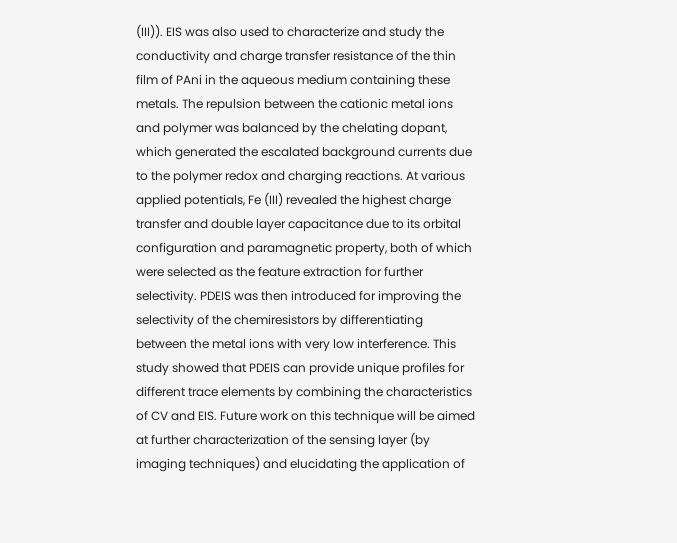(III)). EIS was also used to characterize and study the conductivity and charge transfer resistance of the thin film of PAni in the aqueous medium containing these metals. The repulsion between the cationic metal ions and polymer was balanced by the chelating dopant, which generated the escalated background currents due to the polymer redox and charging reactions. At various applied potentials, Fe (III) revealed the highest charge transfer and double layer capacitance due to its orbital configuration and paramagnetic property, both of which were selected as the feature extraction for further selectivity. PDEIS was then introduced for improving the selectivity of the chemiresistors by differentiating between the metal ions with very low interference. This study showed that PDEIS can provide unique profiles for different trace elements by combining the characteristics of CV and EIS. Future work on this technique will be aimed at further characterization of the sensing layer (by imaging techniques) and elucidating the application of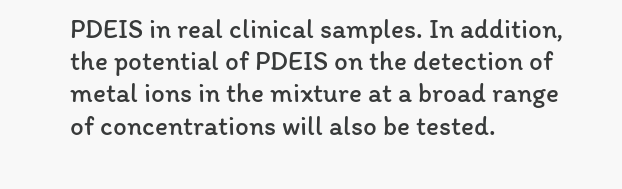PDEIS in real clinical samples. In addition, the potential of PDEIS on the detection of metal ions in the mixture at a broad range of concentrations will also be tested.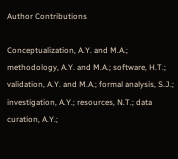Author Contributions

Conceptualization, A.Y. and M.A.; methodology, A.Y. and M.A.; software, H.T.; validation, A.Y. and M.A.; formal analysis, S.J.; investigation, A.Y.; resources, N.T.; data curation, A.Y.;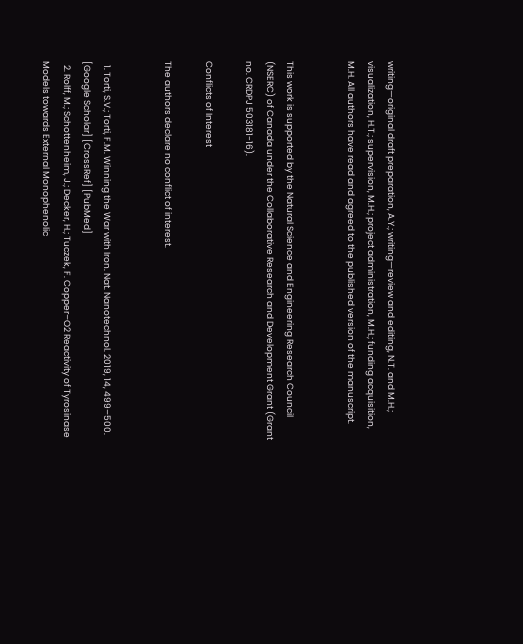writing—original draft preparation, A.Y.; writing—review and editing, N.T. and M.H.; visualization, H.T.; supervision, M.H.; project administration, M.H.; funding acquisition, M.H. All authors have read and agreed to the published version of the manuscript.


This work is supported by the Natural Science and Engineering Research Council (NSERC) of Canada under the Collaborative Research and Development Grant (Grant no. CRDPJ 503181-16).

Conflicts of Interest

The authors declare no conflict of interest.


  1. Torti, S.V.; Torti, F.M. Winning the War with Iron. Nat. Nanotechnol. 2019, 14, 499–500. [Google Scholar] [CrossRef] [PubMed]
  2. Rolff, M.; Schottenheim, J.; Decker, H.; Tuczek, F. Copper–O2 Reactivity of Tyrosinase Models towards External Monophenolic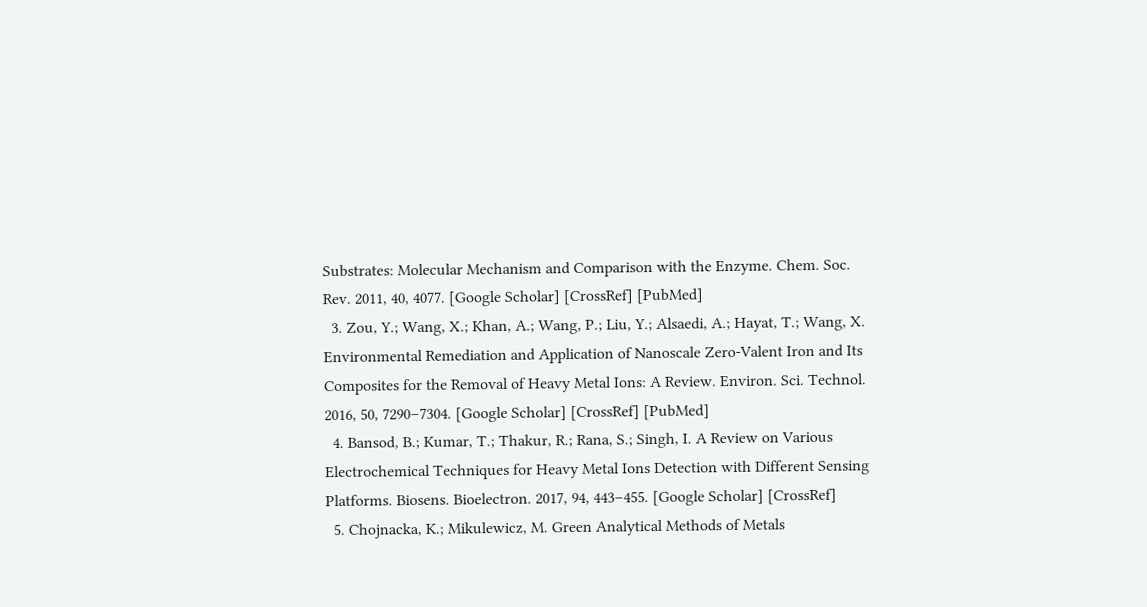Substrates: Molecular Mechanism and Comparison with the Enzyme. Chem. Soc. Rev. 2011, 40, 4077. [Google Scholar] [CrossRef] [PubMed]
  3. Zou, Y.; Wang, X.; Khan, A.; Wang, P.; Liu, Y.; Alsaedi, A.; Hayat, T.; Wang, X. Environmental Remediation and Application of Nanoscale Zero-Valent Iron and Its Composites for the Removal of Heavy Metal Ions: A Review. Environ. Sci. Technol. 2016, 50, 7290–7304. [Google Scholar] [CrossRef] [PubMed]
  4. Bansod, B.; Kumar, T.; Thakur, R.; Rana, S.; Singh, I. A Review on Various Electrochemical Techniques for Heavy Metal Ions Detection with Different Sensing Platforms. Biosens. Bioelectron. 2017, 94, 443–455. [Google Scholar] [CrossRef]
  5. Chojnacka, K.; Mikulewicz, M. Green Analytical Methods of Metals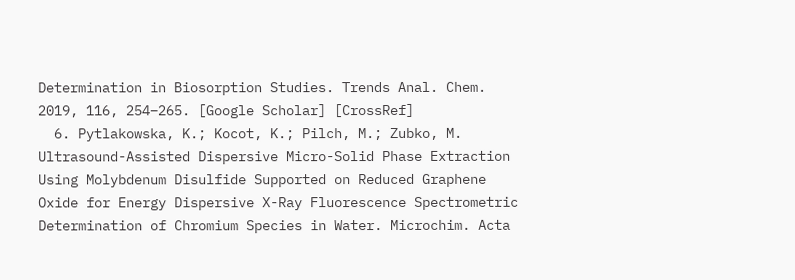Determination in Biosorption Studies. Trends Anal. Chem. 2019, 116, 254–265. [Google Scholar] [CrossRef]
  6. Pytlakowska, K.; Kocot, K.; Pilch, M.; Zubko, M. Ultrasound-Assisted Dispersive Micro-Solid Phase Extraction Using Molybdenum Disulfide Supported on Reduced Graphene Oxide for Energy Dispersive X-Ray Fluorescence Spectrometric Determination of Chromium Species in Water. Microchim. Acta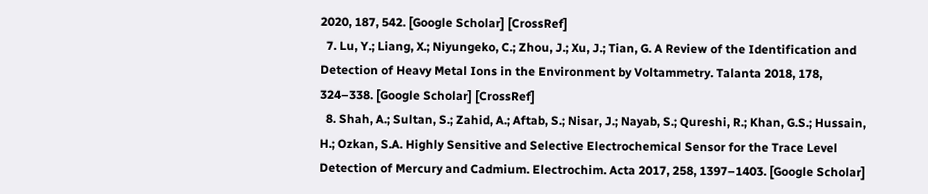2020, 187, 542. [Google Scholar] [CrossRef]
  7. Lu, Y.; Liang, X.; Niyungeko, C.; Zhou, J.; Xu, J.; Tian, G. A Review of the Identification and Detection of Heavy Metal Ions in the Environment by Voltammetry. Talanta 2018, 178, 324–338. [Google Scholar] [CrossRef]
  8. Shah, A.; Sultan, S.; Zahid, A.; Aftab, S.; Nisar, J.; Nayab, S.; Qureshi, R.; Khan, G.S.; Hussain, H.; Ozkan, S.A. Highly Sensitive and Selective Electrochemical Sensor for the Trace Level Detection of Mercury and Cadmium. Electrochim. Acta 2017, 258, 1397–1403. [Google Scholar]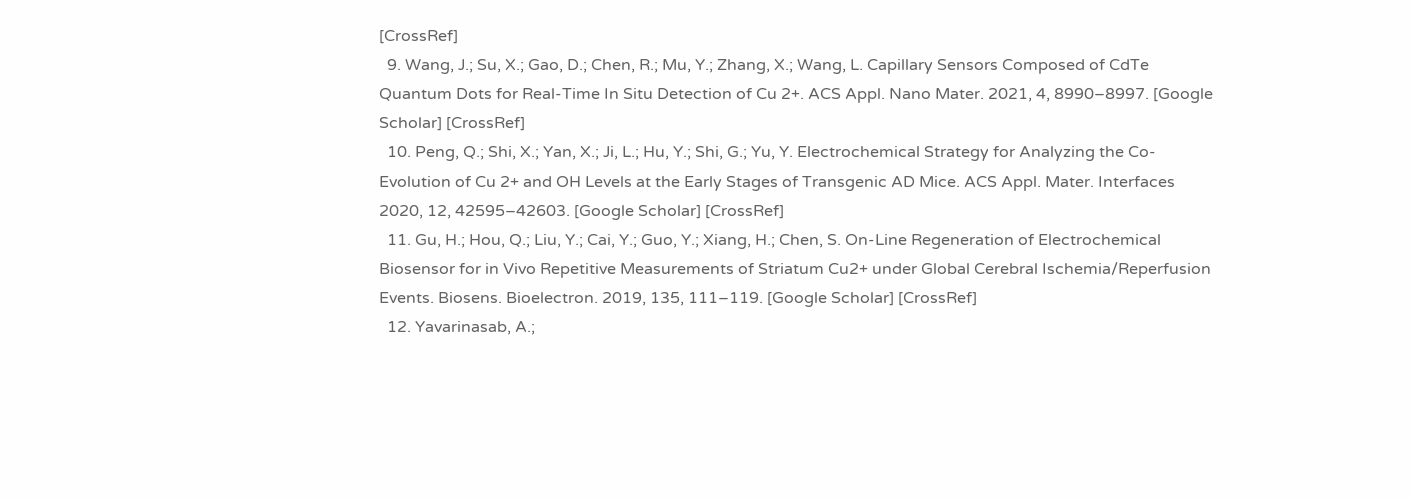[CrossRef]
  9. Wang, J.; Su, X.; Gao, D.; Chen, R.; Mu, Y.; Zhang, X.; Wang, L. Capillary Sensors Composed of CdTe Quantum Dots for Real-Time In Situ Detection of Cu 2+. ACS Appl. Nano Mater. 2021, 4, 8990–8997. [Google Scholar] [CrossRef]
  10. Peng, Q.; Shi, X.; Yan, X.; Ji, L.; Hu, Y.; Shi, G.; Yu, Y. Electrochemical Strategy for Analyzing the Co-Evolution of Cu 2+ and OH Levels at the Early Stages of Transgenic AD Mice. ACS Appl. Mater. Interfaces 2020, 12, 42595–42603. [Google Scholar] [CrossRef]
  11. Gu, H.; Hou, Q.; Liu, Y.; Cai, Y.; Guo, Y.; Xiang, H.; Chen, S. On-Line Regeneration of Electrochemical Biosensor for in Vivo Repetitive Measurements of Striatum Cu2+ under Global Cerebral Ischemia/Reperfusion Events. Biosens. Bioelectron. 2019, 135, 111–119. [Google Scholar] [CrossRef]
  12. Yavarinasab, A.;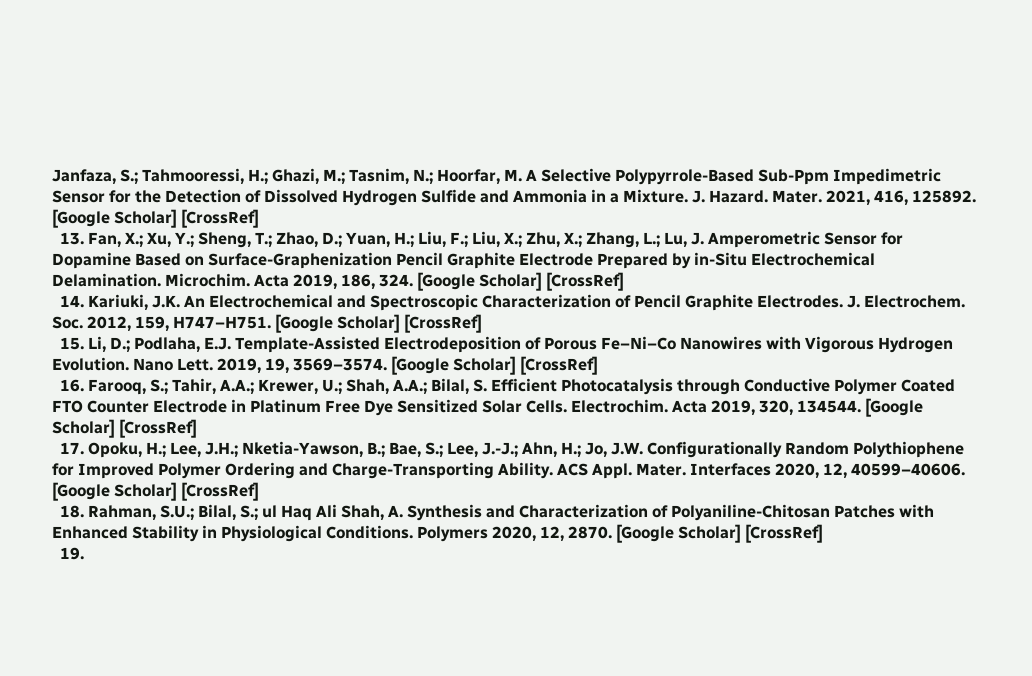Janfaza, S.; Tahmooressi, H.; Ghazi, M.; Tasnim, N.; Hoorfar, M. A Selective Polypyrrole-Based Sub-Ppm Impedimetric Sensor for the Detection of Dissolved Hydrogen Sulfide and Ammonia in a Mixture. J. Hazard. Mater. 2021, 416, 125892. [Google Scholar] [CrossRef]
  13. Fan, X.; Xu, Y.; Sheng, T.; Zhao, D.; Yuan, H.; Liu, F.; Liu, X.; Zhu, X.; Zhang, L.; Lu, J. Amperometric Sensor for Dopamine Based on Surface-Graphenization Pencil Graphite Electrode Prepared by in-Situ Electrochemical Delamination. Microchim. Acta 2019, 186, 324. [Google Scholar] [CrossRef]
  14. Kariuki, J.K. An Electrochemical and Spectroscopic Characterization of Pencil Graphite Electrodes. J. Electrochem. Soc. 2012, 159, H747–H751. [Google Scholar] [CrossRef]
  15. Li, D.; Podlaha, E.J. Template-Assisted Electrodeposition of Porous Fe–Ni–Co Nanowires with Vigorous Hydrogen Evolution. Nano Lett. 2019, 19, 3569–3574. [Google Scholar] [CrossRef]
  16. Farooq, S.; Tahir, A.A.; Krewer, U.; Shah, A.A.; Bilal, S. Efficient Photocatalysis through Conductive Polymer Coated FTO Counter Electrode in Platinum Free Dye Sensitized Solar Cells. Electrochim. Acta 2019, 320, 134544. [Google Scholar] [CrossRef]
  17. Opoku, H.; Lee, J.H.; Nketia-Yawson, B.; Bae, S.; Lee, J.-J.; Ahn, H.; Jo, J.W. Configurationally Random Polythiophene for Improved Polymer Ordering and Charge-Transporting Ability. ACS Appl. Mater. Interfaces 2020, 12, 40599–40606. [Google Scholar] [CrossRef]
  18. Rahman, S.U.; Bilal, S.; ul Haq Ali Shah, A. Synthesis and Characterization of Polyaniline-Chitosan Patches with Enhanced Stability in Physiological Conditions. Polymers 2020, 12, 2870. [Google Scholar] [CrossRef]
  19.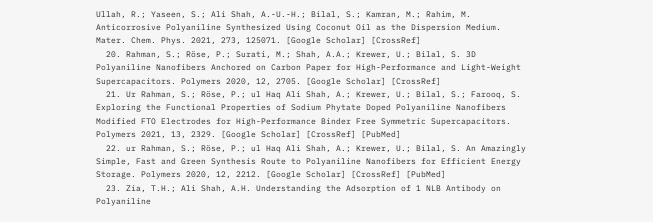Ullah, R.; Yaseen, S.; Ali Shah, A.-U.-H.; Bilal, S.; Kamran, M.; Rahim, M. Anticorrosive Polyaniline Synthesized Using Coconut Oil as the Dispersion Medium. Mater. Chem. Phys. 2021, 273, 125071. [Google Scholar] [CrossRef]
  20. Rahman, S.; Röse, P.; Surati, M.; Shah, A.A.; Krewer, U.; Bilal, S. 3D Polyaniline Nanofibers Anchored on Carbon Paper for High-Performance and Light-Weight Supercapacitors. Polymers 2020, 12, 2705. [Google Scholar] [CrossRef]
  21. Ur Rahman, S.; Röse, P.; ul Haq Ali Shah, A.; Krewer, U.; Bilal, S.; Farooq, S. Exploring the Functional Properties of Sodium Phytate Doped Polyaniline Nanofibers Modified FTO Electrodes for High-Performance Binder Free Symmetric Supercapacitors. Polymers 2021, 13, 2329. [Google Scholar] [CrossRef] [PubMed]
  22. ur Rahman, S.; Röse, P.; ul Haq Ali Shah, A.; Krewer, U.; Bilal, S. An Amazingly Simple, Fast and Green Synthesis Route to Polyaniline Nanofibers for Efficient Energy Storage. Polymers 2020, 12, 2212. [Google Scholar] [CrossRef] [PubMed]
  23. Zia, T.H.; Ali Shah, A.H. Understanding the Adsorption of 1 NLB Antibody on Polyaniline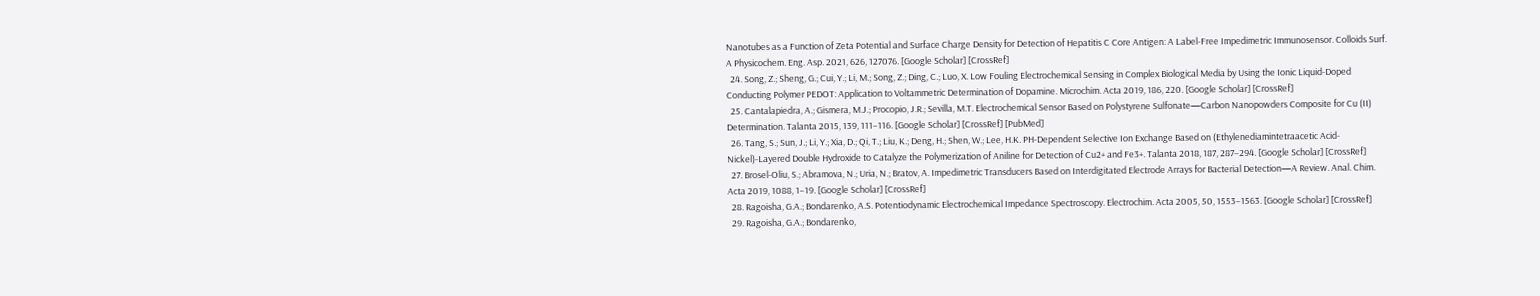Nanotubes as a Function of Zeta Potential and Surface Charge Density for Detection of Hepatitis C Core Antigen: A Label-Free Impedimetric Immunosensor. Colloids Surf. A Physicochem. Eng. Asp. 2021, 626, 127076. [Google Scholar] [CrossRef]
  24. Song, Z.; Sheng, G.; Cui, Y.; Li, M.; Song, Z.; Ding, C.; Luo, X. Low Fouling Electrochemical Sensing in Complex Biological Media by Using the Ionic Liquid-Doped Conducting Polymer PEDOT: Application to Voltammetric Determination of Dopamine. Microchim. Acta 2019, 186, 220. [Google Scholar] [CrossRef]
  25. Cantalapiedra, A.; Gismera, M.J.; Procopio, J.R.; Sevilla, M.T. Electrochemical Sensor Based on Polystyrene Sulfonate—Carbon Nanopowders Composite for Cu (II) Determination. Talanta 2015, 139, 111–116. [Google Scholar] [CrossRef] [PubMed]
  26. Tang, S.; Sun, J.; Li, Y.; Xia, D.; Qi, T.; Liu, K.; Deng, H.; Shen, W.; Lee, H.K. PH-Dependent Selective Ion Exchange Based on (Ethylenediamintetraacetic Acid-Nickel)-Layered Double Hydroxide to Catalyze the Polymerization of Aniline for Detection of Cu2+ and Fe3+. Talanta 2018, 187, 287–294. [Google Scholar] [CrossRef]
  27. Brosel-Oliu, S.; Abramova, N.; Uria, N.; Bratov, A. Impedimetric Transducers Based on Interdigitated Electrode Arrays for Bacterial Detection—A Review. Anal. Chim. Acta 2019, 1088, 1–19. [Google Scholar] [CrossRef]
  28. Ragoisha, G.A.; Bondarenko, A.S. Potentiodynamic Electrochemical Impedance Spectroscopy. Electrochim. Acta 2005, 50, 1553–1563. [Google Scholar] [CrossRef]
  29. Ragoisha, G.A.; Bondarenko,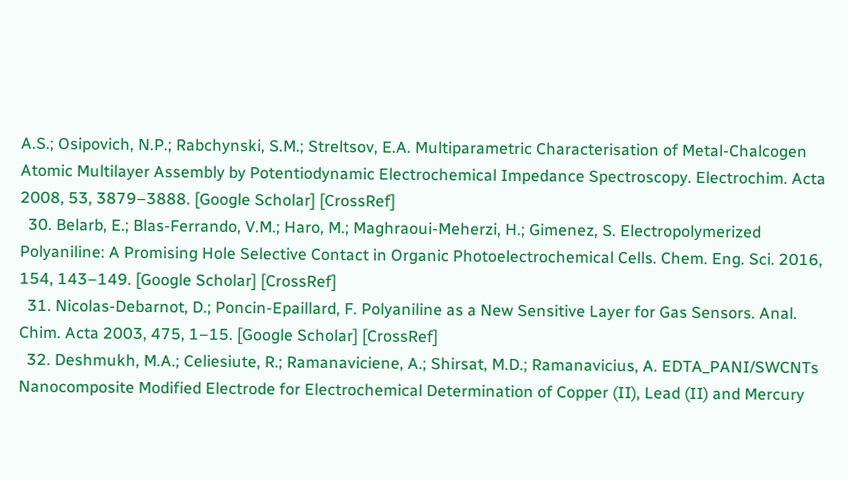A.S.; Osipovich, N.P.; Rabchynski, S.M.; Streltsov, E.A. Multiparametric Characterisation of Metal-Chalcogen Atomic Multilayer Assembly by Potentiodynamic Electrochemical Impedance Spectroscopy. Electrochim. Acta 2008, 53, 3879–3888. [Google Scholar] [CrossRef]
  30. Belarb, E.; Blas-Ferrando, V.M.; Haro, M.; Maghraoui-Meherzi, H.; Gimenez, S. Electropolymerized Polyaniline: A Promising Hole Selective Contact in Organic Photoelectrochemical Cells. Chem. Eng. Sci. 2016, 154, 143–149. [Google Scholar] [CrossRef]
  31. Nicolas-Debarnot, D.; Poncin-Epaillard, F. Polyaniline as a New Sensitive Layer for Gas Sensors. Anal. Chim. Acta 2003, 475, 1–15. [Google Scholar] [CrossRef]
  32. Deshmukh, M.A.; Celiesiute, R.; Ramanaviciene, A.; Shirsat, M.D.; Ramanavicius, A. EDTA_PANI/SWCNTs Nanocomposite Modified Electrode for Electrochemical Determination of Copper (II), Lead (II) and Mercury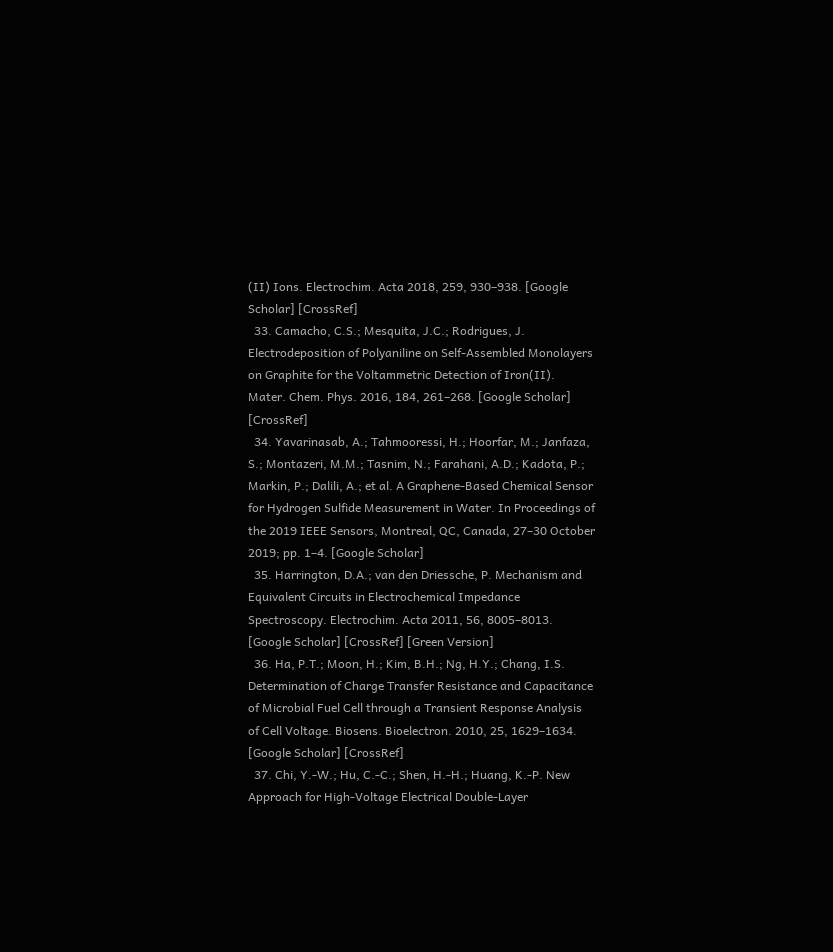(II) Ions. Electrochim. Acta 2018, 259, 930–938. [Google Scholar] [CrossRef]
  33. Camacho, C.S.; Mesquita, J.C.; Rodrigues, J. Electrodeposition of Polyaniline on Self-Assembled Monolayers on Graphite for the Voltammetric Detection of Iron(II). Mater. Chem. Phys. 2016, 184, 261–268. [Google Scholar] [CrossRef]
  34. Yavarinasab, A.; Tahmooressi, H.; Hoorfar, M.; Janfaza, S.; Montazeri, M.M.; Tasnim, N.; Farahani, A.D.; Kadota, P.; Markin, P.; Dalili, A.; et al. A Graphene-Based Chemical Sensor for Hydrogen Sulfide Measurement in Water. In Proceedings of the 2019 IEEE Sensors, Montreal, QC, Canada, 27–30 October 2019; pp. 1–4. [Google Scholar]
  35. Harrington, D.A.; van den Driessche, P. Mechanism and Equivalent Circuits in Electrochemical Impedance Spectroscopy. Electrochim. Acta 2011, 56, 8005–8013. [Google Scholar] [CrossRef] [Green Version]
  36. Ha, P.T.; Moon, H.; Kim, B.H.; Ng, H.Y.; Chang, I.S. Determination of Charge Transfer Resistance and Capacitance of Microbial Fuel Cell through a Transient Response Analysis of Cell Voltage. Biosens. Bioelectron. 2010, 25, 1629–1634. [Google Scholar] [CrossRef]
  37. Chi, Y.-W.; Hu, C.-C.; Shen, H.-H.; Huang, K.-P. New Approach for High-Voltage Electrical Double-Layer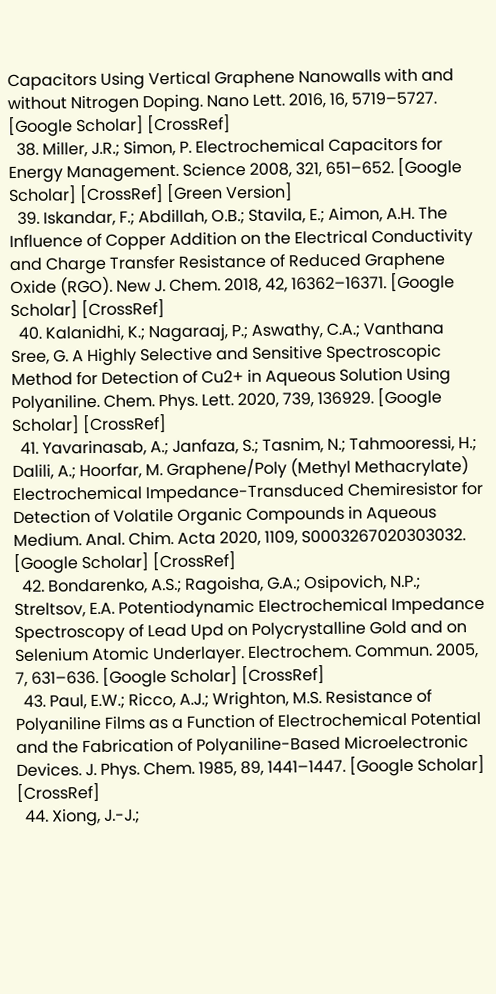Capacitors Using Vertical Graphene Nanowalls with and without Nitrogen Doping. Nano Lett. 2016, 16, 5719–5727. [Google Scholar] [CrossRef]
  38. Miller, J.R.; Simon, P. Electrochemical Capacitors for Energy Management. Science 2008, 321, 651–652. [Google Scholar] [CrossRef] [Green Version]
  39. Iskandar, F.; Abdillah, O.B.; Stavila, E.; Aimon, A.H. The Influence of Copper Addition on the Electrical Conductivity and Charge Transfer Resistance of Reduced Graphene Oxide (RGO). New J. Chem. 2018, 42, 16362–16371. [Google Scholar] [CrossRef]
  40. Kalanidhi, K.; Nagaraaj, P.; Aswathy, C.A.; Vanthana Sree, G. A Highly Selective and Sensitive Spectroscopic Method for Detection of Cu2+ in Aqueous Solution Using Polyaniline. Chem. Phys. Lett. 2020, 739, 136929. [Google Scholar] [CrossRef]
  41. Yavarinasab, A.; Janfaza, S.; Tasnim, N.; Tahmooressi, H.; Dalili, A.; Hoorfar, M. Graphene/Poly (Methyl Methacrylate) Electrochemical Impedance-Transduced Chemiresistor for Detection of Volatile Organic Compounds in Aqueous Medium. Anal. Chim. Acta 2020, 1109, S0003267020303032. [Google Scholar] [CrossRef]
  42. Bondarenko, A.S.; Ragoisha, G.A.; Osipovich, N.P.; Streltsov, E.A. Potentiodynamic Electrochemical Impedance Spectroscopy of Lead Upd on Polycrystalline Gold and on Selenium Atomic Underlayer. Electrochem. Commun. 2005, 7, 631–636. [Google Scholar] [CrossRef]
  43. Paul, E.W.; Ricco, A.J.; Wrighton, M.S. Resistance of Polyaniline Films as a Function of Electrochemical Potential and the Fabrication of Polyaniline-Based Microelectronic Devices. J. Phys. Chem. 1985, 89, 1441–1447. [Google Scholar] [CrossRef]
  44. Xiong, J.-J.;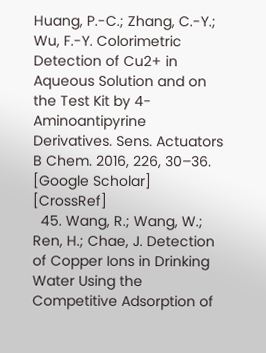Huang, P.-C.; Zhang, C.-Y.; Wu, F.-Y. Colorimetric Detection of Cu2+ in Aqueous Solution and on the Test Kit by 4-Aminoantipyrine Derivatives. Sens. Actuators B Chem. 2016, 226, 30–36. [Google Scholar] [CrossRef]
  45. Wang, R.; Wang, W.; Ren, H.; Chae, J. Detection of Copper Ions in Drinking Water Using the Competitive Adsorption of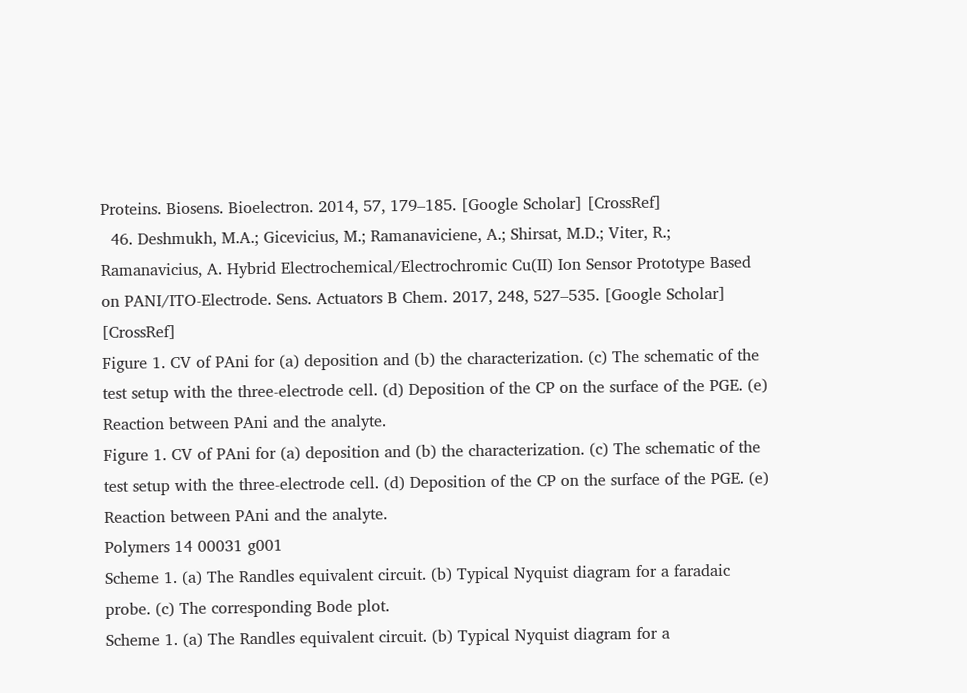Proteins. Biosens. Bioelectron. 2014, 57, 179–185. [Google Scholar] [CrossRef]
  46. Deshmukh, M.A.; Gicevicius, M.; Ramanaviciene, A.; Shirsat, M.D.; Viter, R.; Ramanavicius, A. Hybrid Electrochemical/Electrochromic Cu(II) Ion Sensor Prototype Based on PANI/ITO-Electrode. Sens. Actuators B Chem. 2017, 248, 527–535. [Google Scholar] [CrossRef]
Figure 1. CV of PAni for (a) deposition and (b) the characterization. (c) The schematic of the test setup with the three-electrode cell. (d) Deposition of the CP on the surface of the PGE. (e) Reaction between PAni and the analyte.
Figure 1. CV of PAni for (a) deposition and (b) the characterization. (c) The schematic of the test setup with the three-electrode cell. (d) Deposition of the CP on the surface of the PGE. (e) Reaction between PAni and the analyte.
Polymers 14 00031 g001
Scheme 1. (a) The Randles equivalent circuit. (b) Typical Nyquist diagram for a faradaic probe. (c) The corresponding Bode plot.
Scheme 1. (a) The Randles equivalent circuit. (b) Typical Nyquist diagram for a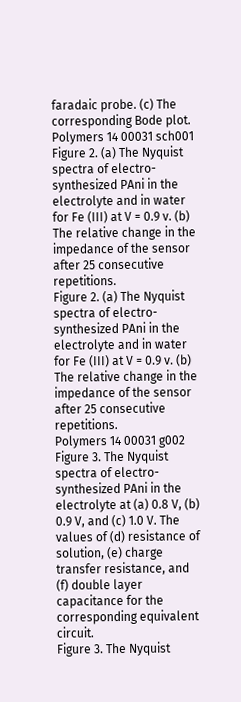faradaic probe. (c) The corresponding Bode plot.
Polymers 14 00031 sch001
Figure 2. (a) The Nyquist spectra of electro-synthesized PAni in the electrolyte and in water for Fe (III) at V = 0.9 v. (b) The relative change in the impedance of the sensor after 25 consecutive repetitions.
Figure 2. (a) The Nyquist spectra of electro-synthesized PAni in the electrolyte and in water for Fe (III) at V = 0.9 v. (b) The relative change in the impedance of the sensor after 25 consecutive repetitions.
Polymers 14 00031 g002
Figure 3. The Nyquist spectra of electro-synthesized PAni in the electrolyte at (a) 0.8 V, (b) 0.9 V, and (c) 1.0 V. The values of (d) resistance of solution, (e) charge transfer resistance, and (f) double layer capacitance for the corresponding equivalent circuit.
Figure 3. The Nyquist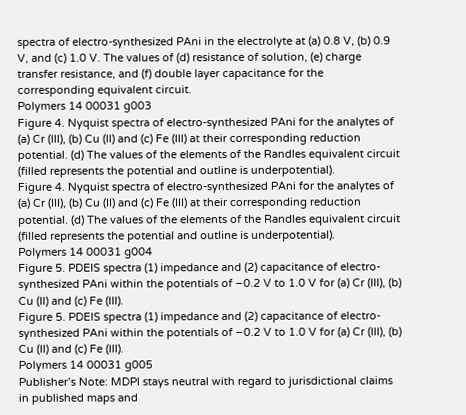spectra of electro-synthesized PAni in the electrolyte at (a) 0.8 V, (b) 0.9 V, and (c) 1.0 V. The values of (d) resistance of solution, (e) charge transfer resistance, and (f) double layer capacitance for the corresponding equivalent circuit.
Polymers 14 00031 g003
Figure 4. Nyquist spectra of electro-synthesized PAni for the analytes of (a) Cr (III), (b) Cu (II) and (c) Fe (III) at their corresponding reduction potential. (d) The values of the elements of the Randles equivalent circuit (filled represents the potential and outline is underpotential).
Figure 4. Nyquist spectra of electro-synthesized PAni for the analytes of (a) Cr (III), (b) Cu (II) and (c) Fe (III) at their corresponding reduction potential. (d) The values of the elements of the Randles equivalent circuit (filled represents the potential and outline is underpotential).
Polymers 14 00031 g004
Figure 5. PDEIS spectra (1) impedance and (2) capacitance of electro-synthesized PAni within the potentials of –0.2 V to 1.0 V for (a) Cr (III), (b) Cu (II) and (c) Fe (III).
Figure 5. PDEIS spectra (1) impedance and (2) capacitance of electro-synthesized PAni within the potentials of –0.2 V to 1.0 V for (a) Cr (III), (b) Cu (II) and (c) Fe (III).
Polymers 14 00031 g005
Publisher’s Note: MDPI stays neutral with regard to jurisdictional claims in published maps and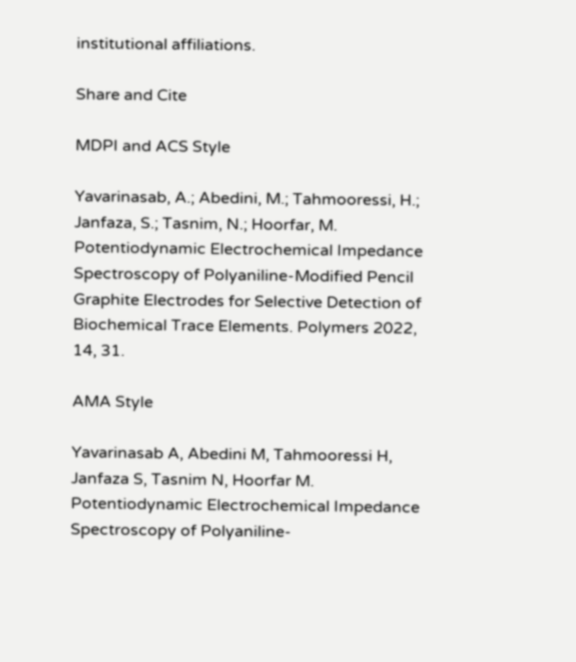institutional affiliations.

Share and Cite

MDPI and ACS Style

Yavarinasab, A.; Abedini, M.; Tahmooressi, H.; Janfaza, S.; Tasnim, N.; Hoorfar, M. Potentiodynamic Electrochemical Impedance Spectroscopy of Polyaniline-Modified Pencil Graphite Electrodes for Selective Detection of Biochemical Trace Elements. Polymers 2022, 14, 31.

AMA Style

Yavarinasab A, Abedini M, Tahmooressi H, Janfaza S, Tasnim N, Hoorfar M. Potentiodynamic Electrochemical Impedance Spectroscopy of Polyaniline-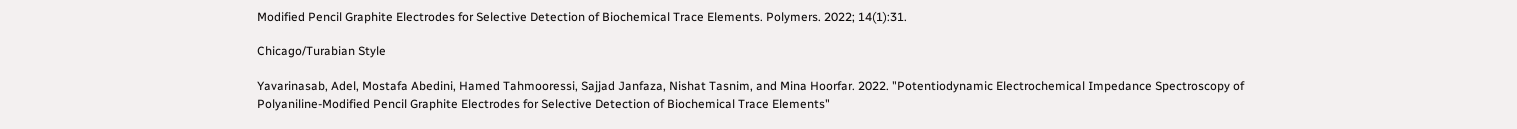Modified Pencil Graphite Electrodes for Selective Detection of Biochemical Trace Elements. Polymers. 2022; 14(1):31.

Chicago/Turabian Style

Yavarinasab, Adel, Mostafa Abedini, Hamed Tahmooressi, Sajjad Janfaza, Nishat Tasnim, and Mina Hoorfar. 2022. "Potentiodynamic Electrochemical Impedance Spectroscopy of Polyaniline-Modified Pencil Graphite Electrodes for Selective Detection of Biochemical Trace Elements"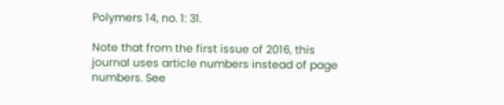Polymers 14, no. 1: 31.

Note that from the first issue of 2016, this journal uses article numbers instead of page numbers. See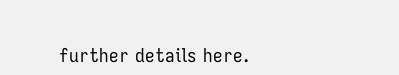further details here.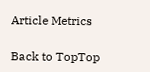Article Metrics

Back to TopTop